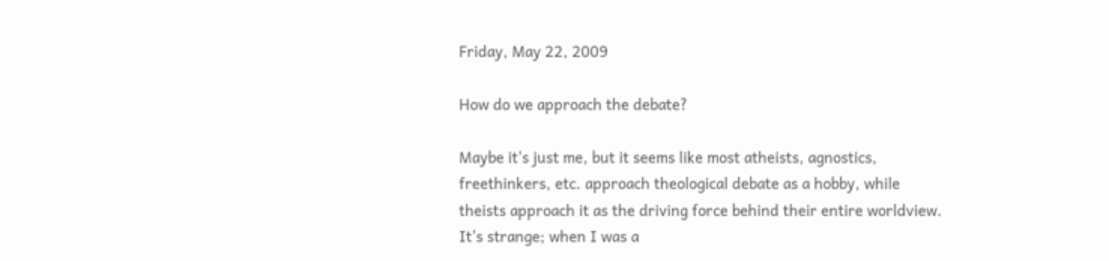Friday, May 22, 2009

How do we approach the debate?

Maybe it's just me, but it seems like most atheists, agnostics, freethinkers, etc. approach theological debate as a hobby, while theists approach it as the driving force behind their entire worldview. It's strange; when I was a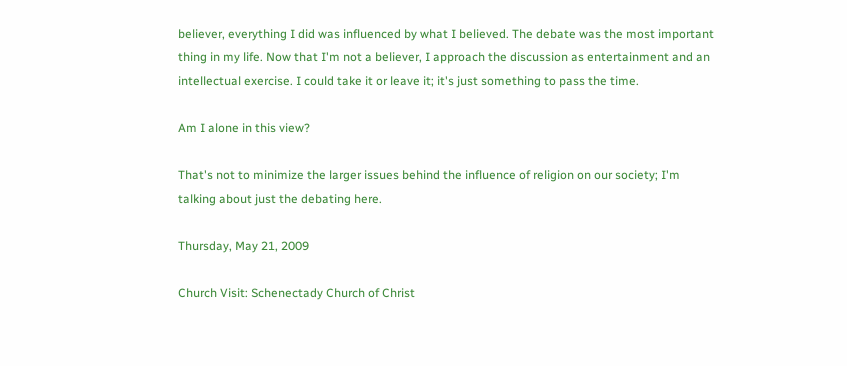believer, everything I did was influenced by what I believed. The debate was the most important thing in my life. Now that I'm not a believer, I approach the discussion as entertainment and an intellectual exercise. I could take it or leave it; it's just something to pass the time.

Am I alone in this view?

That's not to minimize the larger issues behind the influence of religion on our society; I'm talking about just the debating here.

Thursday, May 21, 2009

Church Visit: Schenectady Church of Christ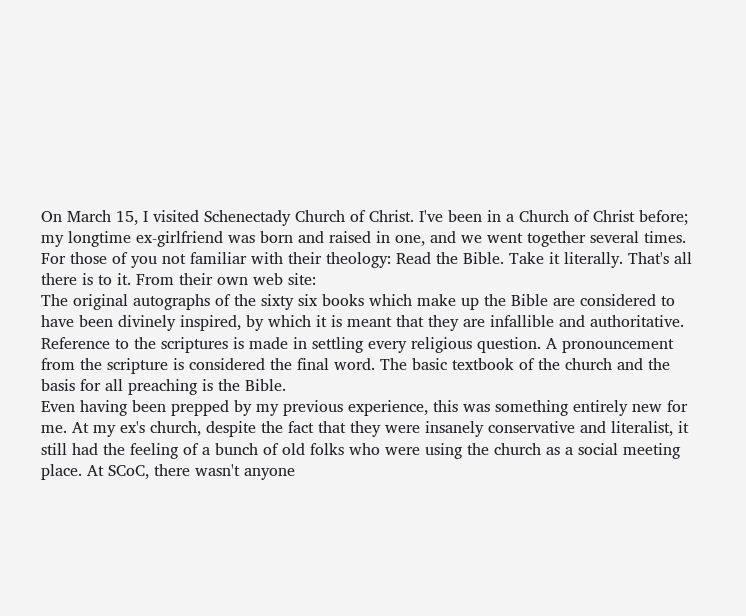On March 15, I visited Schenectady Church of Christ. I've been in a Church of Christ before; my longtime ex-girlfriend was born and raised in one, and we went together several times. For those of you not familiar with their theology: Read the Bible. Take it literally. That's all there is to it. From their own web site:
The original autographs of the sixty six books which make up the Bible are considered to have been divinely inspired, by which it is meant that they are infallible and authoritative. Reference to the scriptures is made in settling every religious question. A pronouncement from the scripture is considered the final word. The basic textbook of the church and the basis for all preaching is the Bible.
Even having been prepped by my previous experience, this was something entirely new for me. At my ex's church, despite the fact that they were insanely conservative and literalist, it still had the feeling of a bunch of old folks who were using the church as a social meeting place. At SCoC, there wasn't anyone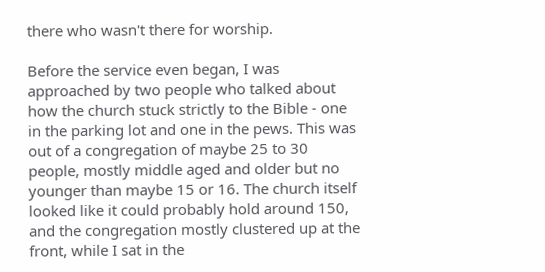there who wasn't there for worship.

Before the service even began, I was approached by two people who talked about how the church stuck strictly to the Bible - one in the parking lot and one in the pews. This was out of a congregation of maybe 25 to 30 people, mostly middle aged and older but no younger than maybe 15 or 16. The church itself looked like it could probably hold around 150, and the congregation mostly clustered up at the front, while I sat in the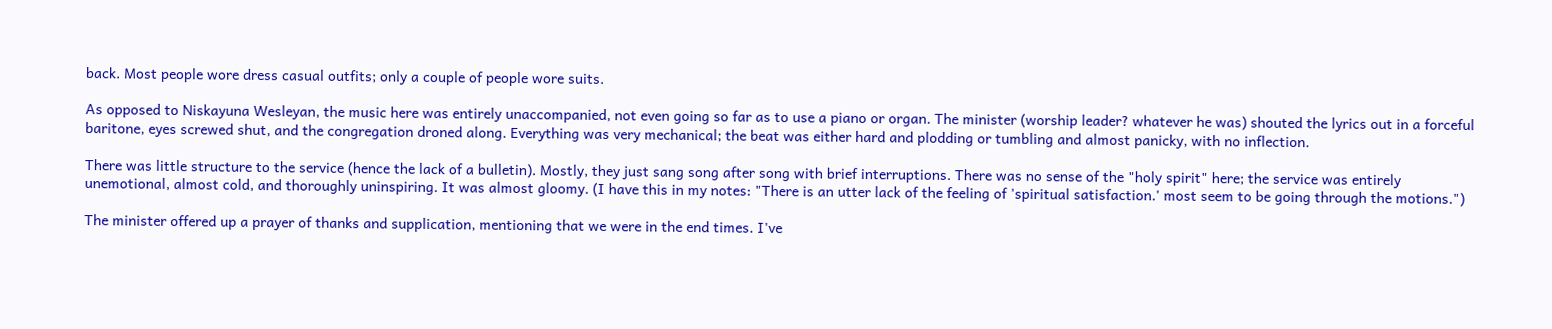back. Most people wore dress casual outfits; only a couple of people wore suits.

As opposed to Niskayuna Wesleyan, the music here was entirely unaccompanied, not even going so far as to use a piano or organ. The minister (worship leader? whatever he was) shouted the lyrics out in a forceful baritone, eyes screwed shut, and the congregation droned along. Everything was very mechanical; the beat was either hard and plodding or tumbling and almost panicky, with no inflection.

There was little structure to the service (hence the lack of a bulletin). Mostly, they just sang song after song with brief interruptions. There was no sense of the "holy spirit" here; the service was entirely unemotional, almost cold, and thoroughly uninspiring. It was almost gloomy. (I have this in my notes: "There is an utter lack of the feeling of 'spiritual satisfaction.' most seem to be going through the motions.")

The minister offered up a prayer of thanks and supplication, mentioning that we were in the end times. I've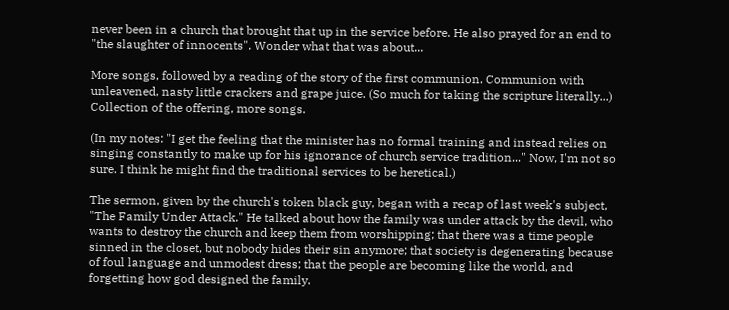never been in a church that brought that up in the service before. He also prayed for an end to "the slaughter of innocents". Wonder what that was about...

More songs, followed by a reading of the story of the first communion. Communion with unleavened, nasty little crackers and grape juice. (So much for taking the scripture literally...) Collection of the offering, more songs.

(In my notes: "I get the feeling that the minister has no formal training and instead relies on singing constantly to make up for his ignorance of church service tradition..." Now, I'm not so sure. I think he might find the traditional services to be heretical.)

The sermon, given by the church's token black guy, began with a recap of last week's subject, "The Family Under Attack." He talked about how the family was under attack by the devil, who wants to destroy the church and keep them from worshipping; that there was a time people sinned in the closet, but nobody hides their sin anymore; that society is degenerating because of foul language and unmodest dress; that the people are becoming like the world, and forgetting how god designed the family.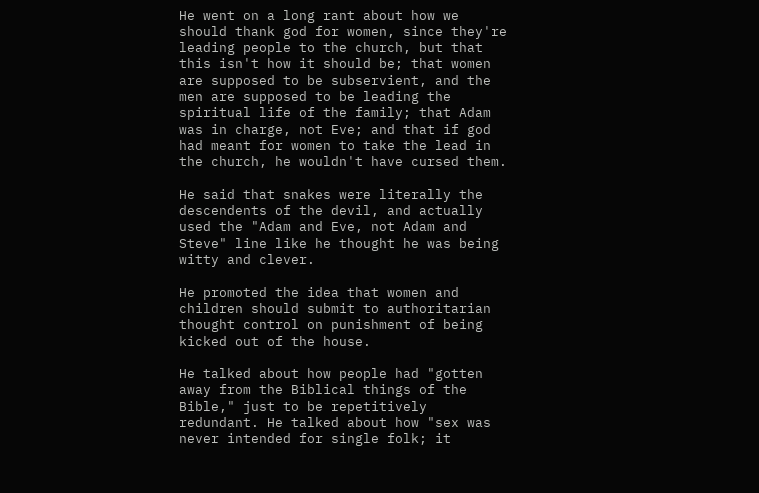He went on a long rant about how we should thank god for women, since they're leading people to the church, but that this isn't how it should be; that women are supposed to be subservient, and the men are supposed to be leading the spiritual life of the family; that Adam was in charge, not Eve; and that if god had meant for women to take the lead in the church, he wouldn't have cursed them.

He said that snakes were literally the descendents of the devil, and actually used the "Adam and Eve, not Adam and Steve" line like he thought he was being witty and clever.

He promoted the idea that women and children should submit to authoritarian thought control on punishment of being kicked out of the house.

He talked about how people had "gotten away from the Biblical things of the Bible," just to be repetitively redundant. He talked about how "sex was never intended for single folk; it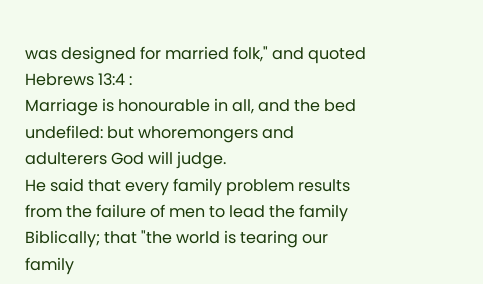was designed for married folk," and quoted Hebrews 13:4 :
Marriage is honourable in all, and the bed undefiled: but whoremongers and adulterers God will judge.
He said that every family problem results from the failure of men to lead the family Biblically; that "the world is tearing our family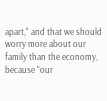apart," and that we should worry more about our family than the economy, because "our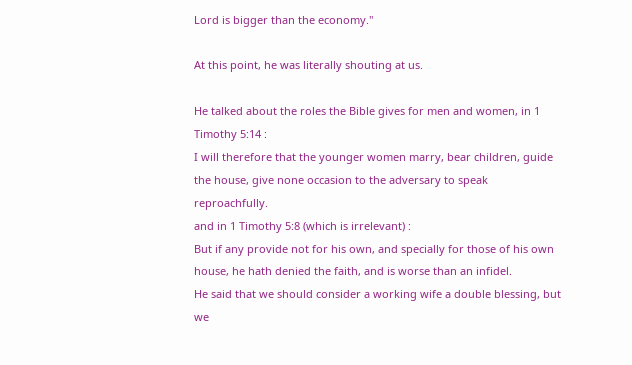Lord is bigger than the economy."

At this point, he was literally shouting at us.

He talked about the roles the Bible gives for men and women, in 1 Timothy 5:14 :
I will therefore that the younger women marry, bear children, guide the house, give none occasion to the adversary to speak reproachfully.
and in 1 Timothy 5:8 (which is irrelevant) :
But if any provide not for his own, and specially for those of his own house, he hath denied the faith, and is worse than an infidel.
He said that we should consider a working wife a double blessing, but we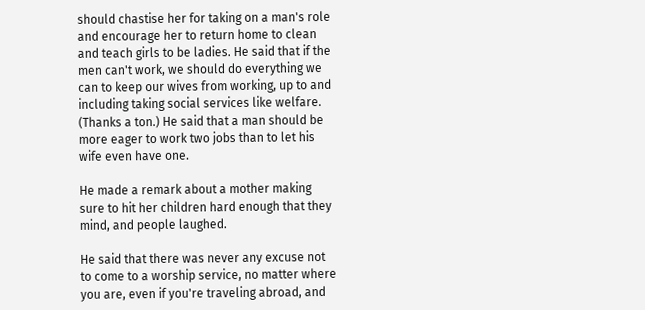should chastise her for taking on a man's role and encourage her to return home to clean and teach girls to be ladies. He said that if the men can't work, we should do everything we can to keep our wives from working, up to and including taking social services like welfare. (Thanks a ton.) He said that a man should be more eager to work two jobs than to let his wife even have one.

He made a remark about a mother making sure to hit her children hard enough that they mind, and people laughed.

He said that there was never any excuse not to come to a worship service, no matter where you are, even if you're traveling abroad, and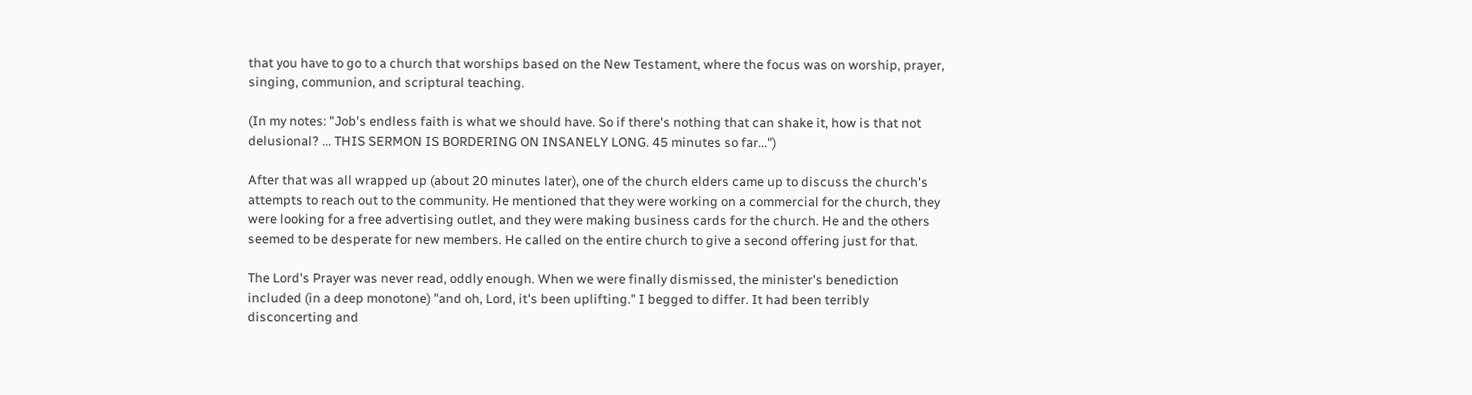that you have to go to a church that worships based on the New Testament, where the focus was on worship, prayer, singing, communion, and scriptural teaching.

(In my notes: "Job's endless faith is what we should have. So if there's nothing that can shake it, how is that not delusional? ... THIS SERMON IS BORDERING ON INSANELY LONG. 45 minutes so far...")

After that was all wrapped up (about 20 minutes later), one of the church elders came up to discuss the church's attempts to reach out to the community. He mentioned that they were working on a commercial for the church, they were looking for a free advertising outlet, and they were making business cards for the church. He and the others seemed to be desperate for new members. He called on the entire church to give a second offering just for that.

The Lord's Prayer was never read, oddly enough. When we were finally dismissed, the minister's benediction included (in a deep monotone) "and oh, Lord, it's been uplifting." I begged to differ. It had been terribly disconcerting and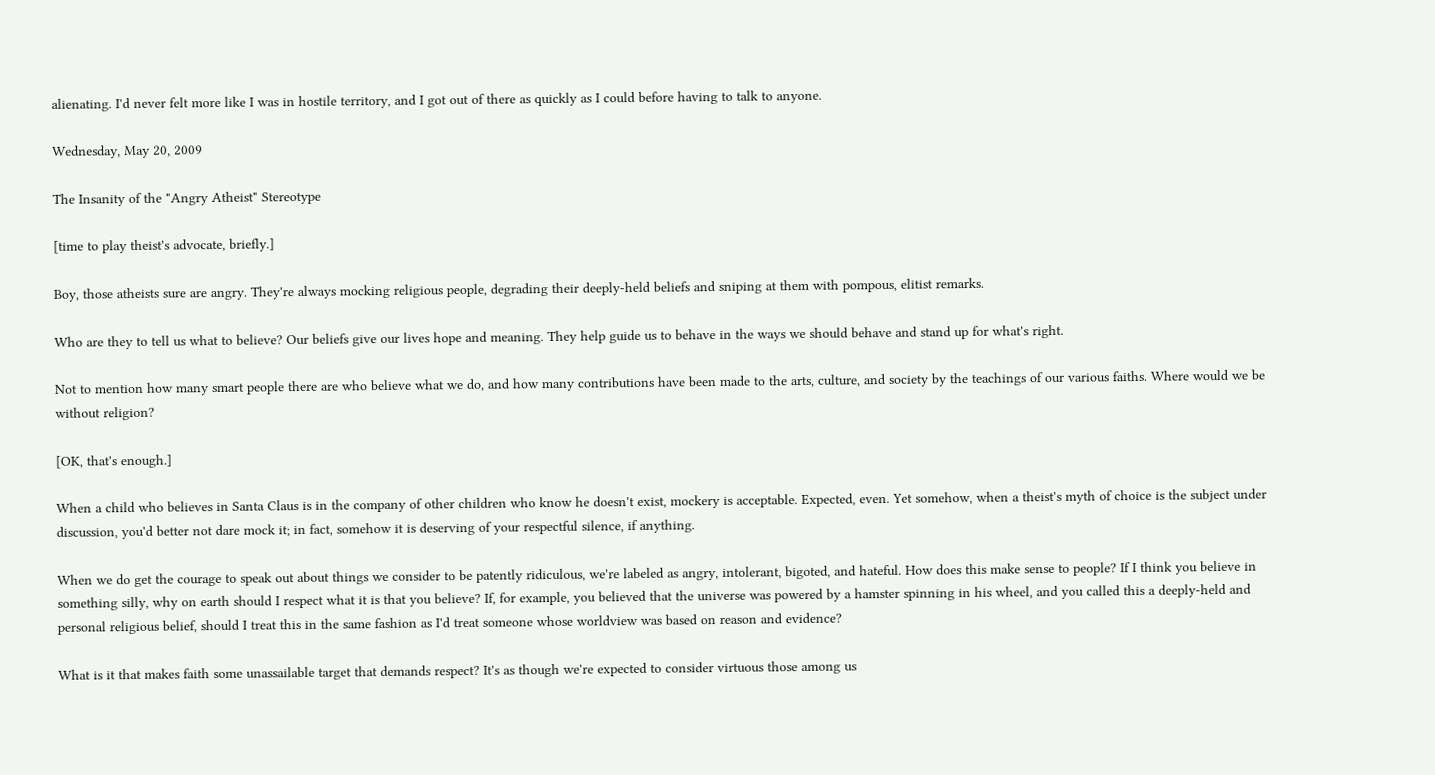alienating. I'd never felt more like I was in hostile territory, and I got out of there as quickly as I could before having to talk to anyone.

Wednesday, May 20, 2009

The Insanity of the "Angry Atheist" Stereotype

[time to play theist's advocate, briefly.]

Boy, those atheists sure are angry. They're always mocking religious people, degrading their deeply-held beliefs and sniping at them with pompous, elitist remarks.

Who are they to tell us what to believe? Our beliefs give our lives hope and meaning. They help guide us to behave in the ways we should behave and stand up for what's right.

Not to mention how many smart people there are who believe what we do, and how many contributions have been made to the arts, culture, and society by the teachings of our various faiths. Where would we be without religion?

[OK, that's enough.]

When a child who believes in Santa Claus is in the company of other children who know he doesn't exist, mockery is acceptable. Expected, even. Yet somehow, when a theist's myth of choice is the subject under discussion, you'd better not dare mock it; in fact, somehow it is deserving of your respectful silence, if anything.

When we do get the courage to speak out about things we consider to be patently ridiculous, we're labeled as angry, intolerant, bigoted, and hateful. How does this make sense to people? If I think you believe in something silly, why on earth should I respect what it is that you believe? If, for example, you believed that the universe was powered by a hamster spinning in his wheel, and you called this a deeply-held and personal religious belief, should I treat this in the same fashion as I'd treat someone whose worldview was based on reason and evidence?

What is it that makes faith some unassailable target that demands respect? It's as though we're expected to consider virtuous those among us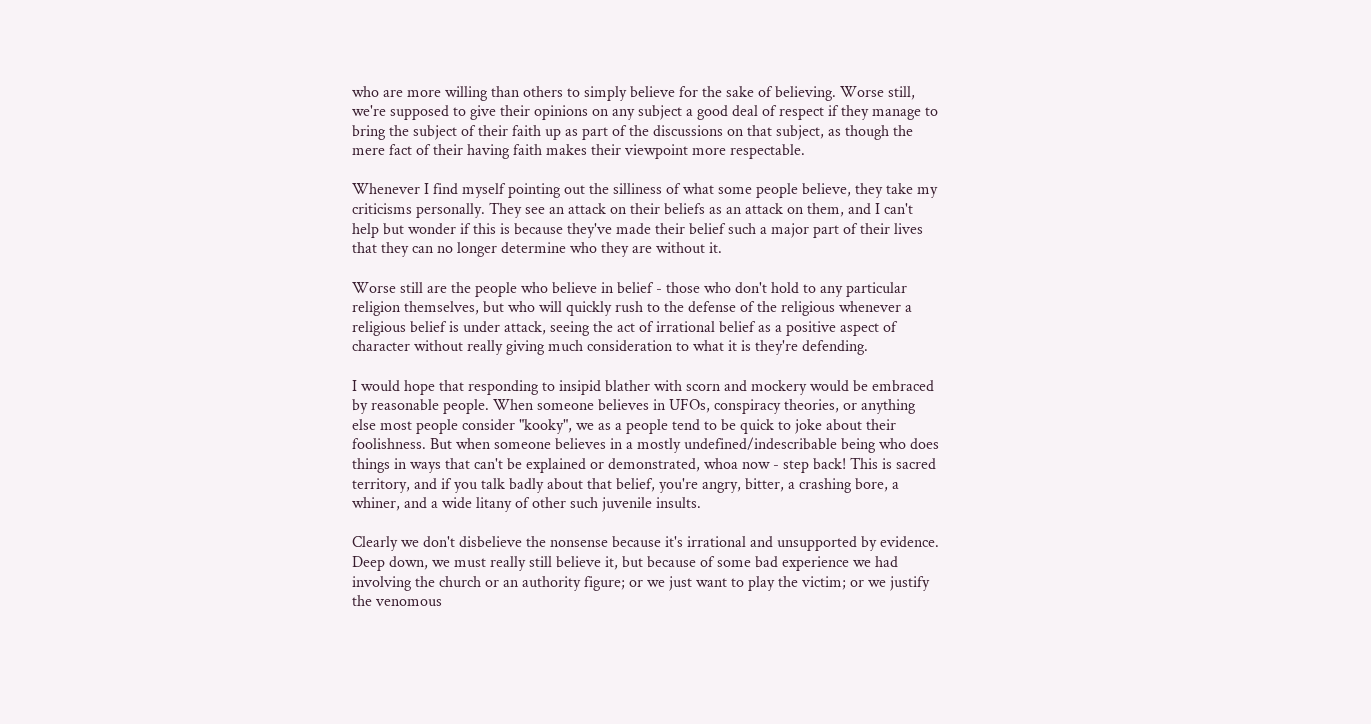who are more willing than others to simply believe for the sake of believing. Worse still, we're supposed to give their opinions on any subject a good deal of respect if they manage to bring the subject of their faith up as part of the discussions on that subject, as though the mere fact of their having faith makes their viewpoint more respectable.

Whenever I find myself pointing out the silliness of what some people believe, they take my criticisms personally. They see an attack on their beliefs as an attack on them, and I can't help but wonder if this is because they've made their belief such a major part of their lives that they can no longer determine who they are without it.

Worse still are the people who believe in belief - those who don't hold to any particular religion themselves, but who will quickly rush to the defense of the religious whenever a religious belief is under attack, seeing the act of irrational belief as a positive aspect of character without really giving much consideration to what it is they're defending.

I would hope that responding to insipid blather with scorn and mockery would be embraced by reasonable people. When someone believes in UFOs, conspiracy theories, or anything else most people consider "kooky", we as a people tend to be quick to joke about their foolishness. But when someone believes in a mostly undefined/indescribable being who does things in ways that can't be explained or demonstrated, whoa now - step back! This is sacred territory, and if you talk badly about that belief, you're angry, bitter, a crashing bore, a whiner, and a wide litany of other such juvenile insults.

Clearly we don't disbelieve the nonsense because it's irrational and unsupported by evidence. Deep down, we must really still believe it, but because of some bad experience we had involving the church or an authority figure; or we just want to play the victim; or we justify the venomous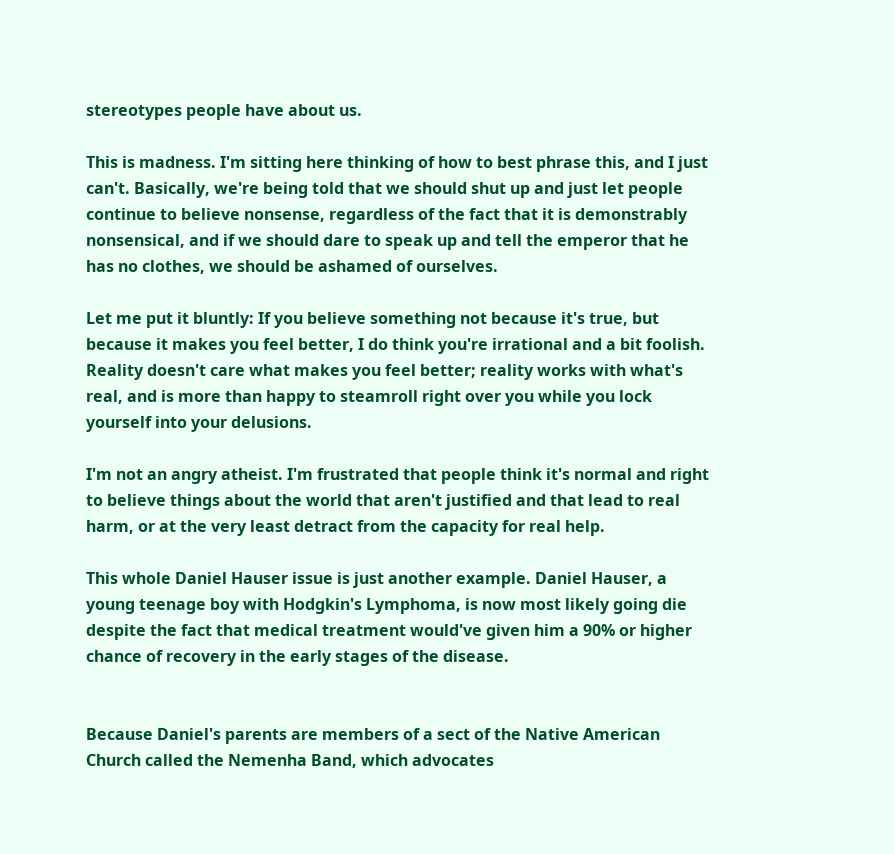stereotypes people have about us.

This is madness. I'm sitting here thinking of how to best phrase this, and I just can't. Basically, we're being told that we should shut up and just let people continue to believe nonsense, regardless of the fact that it is demonstrably nonsensical, and if we should dare to speak up and tell the emperor that he has no clothes, we should be ashamed of ourselves.

Let me put it bluntly: If you believe something not because it's true, but because it makes you feel better, I do think you're irrational and a bit foolish. Reality doesn't care what makes you feel better; reality works with what's real, and is more than happy to steamroll right over you while you lock yourself into your delusions.

I'm not an angry atheist. I'm frustrated that people think it's normal and right to believe things about the world that aren't justified and that lead to real harm, or at the very least detract from the capacity for real help.

This whole Daniel Hauser issue is just another example. Daniel Hauser, a young teenage boy with Hodgkin's Lymphoma, is now most likely going die despite the fact that medical treatment would've given him a 90% or higher chance of recovery in the early stages of the disease.


Because Daniel's parents are members of a sect of the Native American Church called the Nemenha Band, which advocates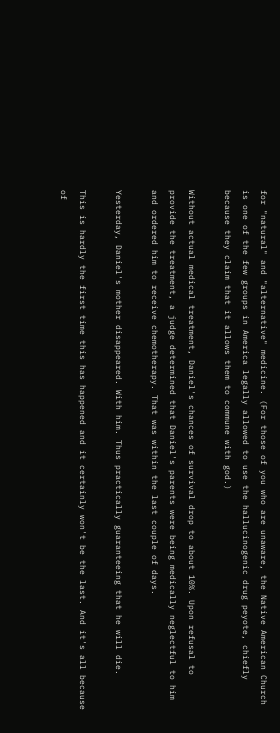for "natural" and "alternative" medicine. (For those of you who are unaware, the Native American Church is one of the few groups in America legally allowed to use the hallucinogenic drug peyote, chiefly because they claim that it allows them to commune with god.)

Without actual medical treatment, Daniel's chances of survival drop to about 10%. Upon refusal to provide the treatment, a judge determined that Daniel's parents were being medically neglectful to him and ordered him to receive chemotherapy. That was within the last couple of days.

Yesterday, Daniel's mother disappeared. With him. Thus practically guaranteeing that he will die.

This is hardly the first time this has happened and it certainly won't be the last. And it's all because of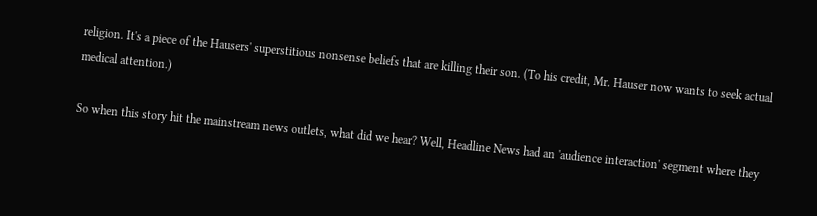religion. It's a piece of the Hausers' superstitious nonsense beliefs that are killing their son. (To his credit, Mr. Hauser now wants to seek actual medical attention.)

So when this story hit the mainstream news outlets, what did we hear? Well, Headline News had an 'audience interaction' segment where they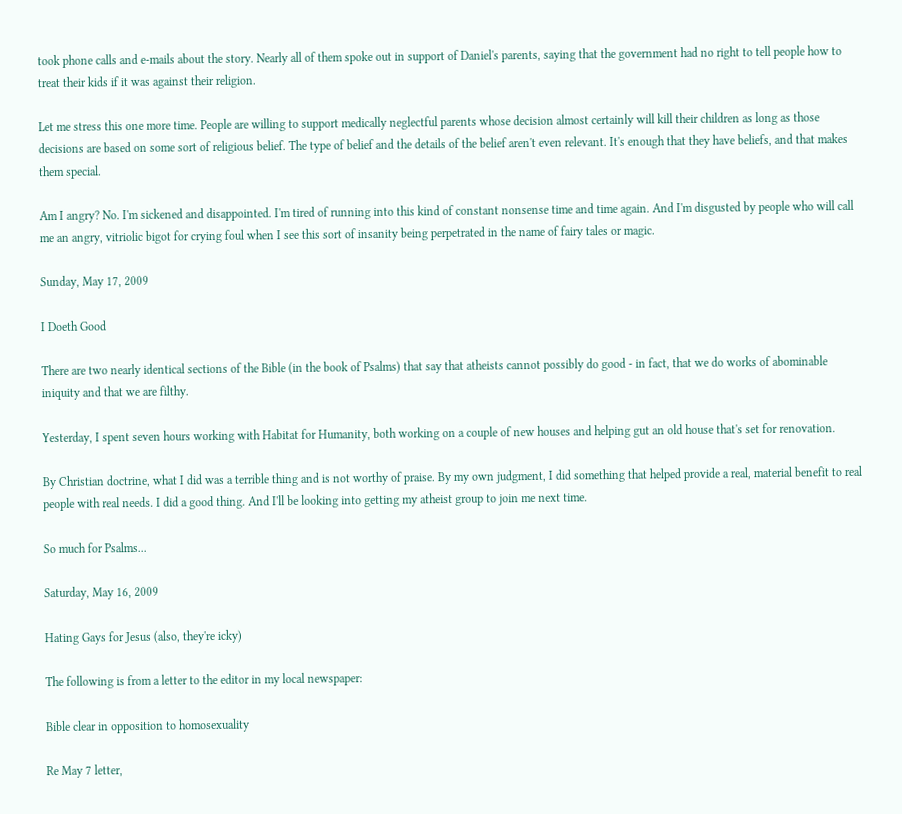took phone calls and e-mails about the story. Nearly all of them spoke out in support of Daniel's parents, saying that the government had no right to tell people how to treat their kids if it was against their religion.

Let me stress this one more time. People are willing to support medically neglectful parents whose decision almost certainly will kill their children as long as those decisions are based on some sort of religious belief. The type of belief and the details of the belief aren't even relevant. It's enough that they have beliefs, and that makes them special.

Am I angry? No. I'm sickened and disappointed. I'm tired of running into this kind of constant nonsense time and time again. And I'm disgusted by people who will call me an angry, vitriolic bigot for crying foul when I see this sort of insanity being perpetrated in the name of fairy tales or magic.

Sunday, May 17, 2009

I Doeth Good

There are two nearly identical sections of the Bible (in the book of Psalms) that say that atheists cannot possibly do good - in fact, that we do works of abominable iniquity and that we are filthy.

Yesterday, I spent seven hours working with Habitat for Humanity, both working on a couple of new houses and helping gut an old house that's set for renovation.

By Christian doctrine, what I did was a terrible thing and is not worthy of praise. By my own judgment, I did something that helped provide a real, material benefit to real people with real needs. I did a good thing. And I'll be looking into getting my atheist group to join me next time.

So much for Psalms...

Saturday, May 16, 2009

Hating Gays for Jesus (also, they're icky)

The following is from a letter to the editor in my local newspaper:

Bible clear in opposition to homosexuality

Re May 7 letter,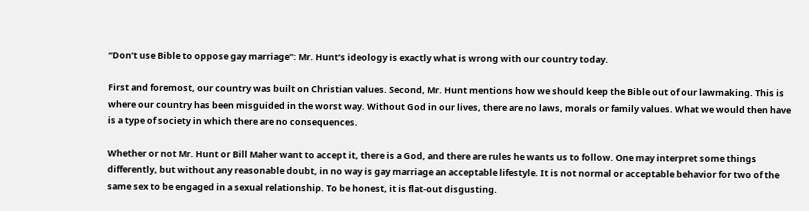“Don’t use Bible to oppose gay marriage”: Mr. Hunt’s ideology is exactly what is wrong with our country today.

First and foremost, our country was built on Christian values. Second, Mr. Hunt mentions how we should keep the Bible out of our lawmaking. This is where our country has been misguided in the worst way. Without God in our lives, there are no laws, morals or family values. What we would then have is a type of society in which there are no consequences.

Whether or not Mr. Hunt or Bill Maher want to accept it, there is a God, and there are rules he wants us to follow. One may interpret some things differently, but without any reasonable doubt, in no way is gay marriage an acceptable lifestyle. It is not normal or acceptable behavior for two of the same sex to be engaged in a sexual relationship. To be honest, it is flat-out disgusting.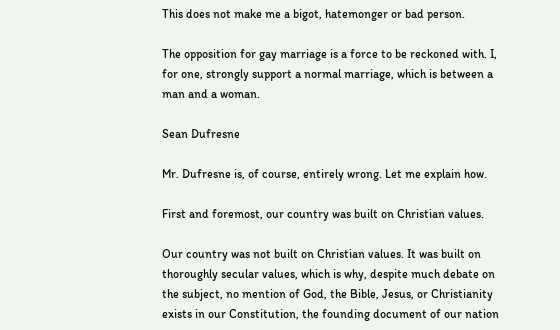This does not make me a bigot, hatemonger or bad person.

The opposition for gay marriage is a force to be reckoned with. I, for one, strongly support a normal marriage, which is between a man and a woman.

Sean Dufresne

Mr. Dufresne is, of course, entirely wrong. Let me explain how.

First and foremost, our country was built on Christian values.

Our country was not built on Christian values. It was built on thoroughly secular values, which is why, despite much debate on the subject, no mention of God, the Bible, Jesus, or Christianity exists in our Constitution, the founding document of our nation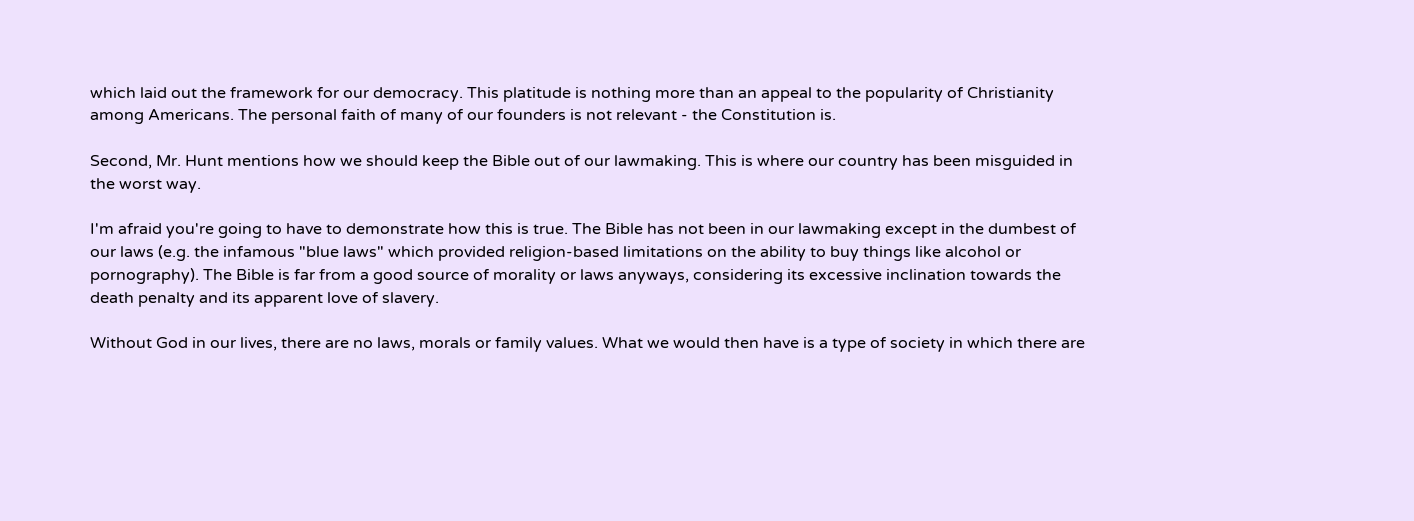which laid out the framework for our democracy. This platitude is nothing more than an appeal to the popularity of Christianity among Americans. The personal faith of many of our founders is not relevant - the Constitution is.

Second, Mr. Hunt mentions how we should keep the Bible out of our lawmaking. This is where our country has been misguided in the worst way.

I'm afraid you're going to have to demonstrate how this is true. The Bible has not been in our lawmaking except in the dumbest of our laws (e.g. the infamous "blue laws" which provided religion-based limitations on the ability to buy things like alcohol or pornography). The Bible is far from a good source of morality or laws anyways, considering its excessive inclination towards the death penalty and its apparent love of slavery.

Without God in our lives, there are no laws, morals or family values. What we would then have is a type of society in which there are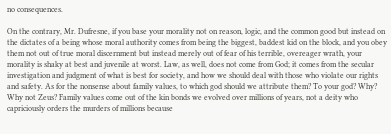no consequences.

On the contrary, Mr. Dufresne, if you base your morality not on reason, logic, and the common good but instead on the dictates of a being whose moral authority comes from being the biggest, baddest kid on the block, and you obey them not out of true moral discernment but instead merely out of fear of his terrible, overeager wrath, your morality is shaky at best and juvenile at worst. Law, as well, does not come from God; it comes from the secular investigation and judgment of what is best for society, and how we should deal with those who violate our rights and safety. As for the nonsense about family values, to which god should we attribute them? To your god? Why? Why not Zeus? Family values come out of the kin bonds we evolved over millions of years, not a deity who capriciously orders the murders of millions because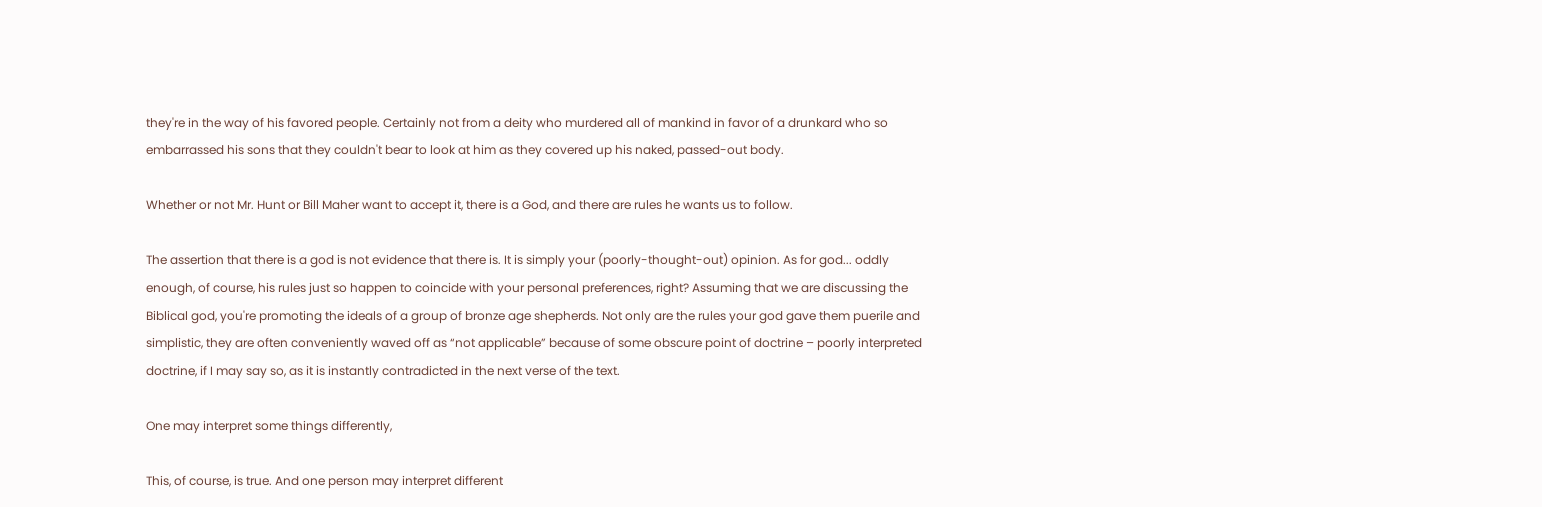they're in the way of his favored people. Certainly not from a deity who murdered all of mankind in favor of a drunkard who so embarrassed his sons that they couldn't bear to look at him as they covered up his naked, passed-out body.

Whether or not Mr. Hunt or Bill Maher want to accept it, there is a God, and there are rules he wants us to follow.

The assertion that there is a god is not evidence that there is. It is simply your (poorly-thought-out) opinion. As for god... oddly enough, of course, his rules just so happen to coincide with your personal preferences, right? Assuming that we are discussing the Biblical god, you're promoting the ideals of a group of bronze age shepherds. Not only are the rules your god gave them puerile and simplistic, they are often conveniently waved off as “not applicable” because of some obscure point of doctrine – poorly interpreted doctrine, if I may say so, as it is instantly contradicted in the next verse of the text.

One may interpret some things differently,

This, of course, is true. And one person may interpret different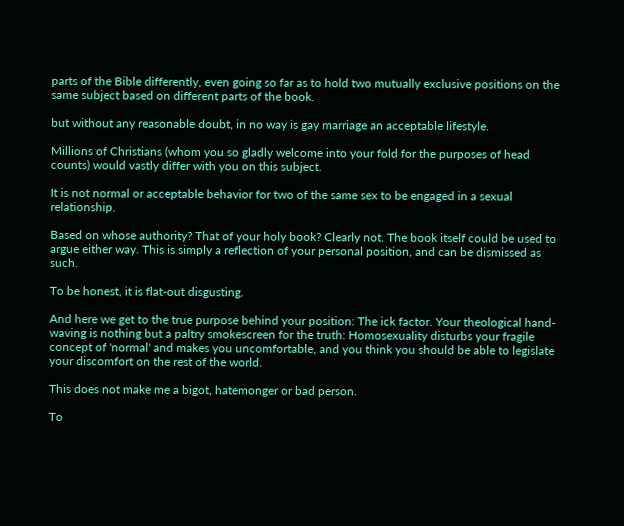parts of the Bible differently, even going so far as to hold two mutually exclusive positions on the same subject based on different parts of the book.

but without any reasonable doubt, in no way is gay marriage an acceptable lifestyle.

Millions of Christians (whom you so gladly welcome into your fold for the purposes of head counts) would vastly differ with you on this subject.

It is not normal or acceptable behavior for two of the same sex to be engaged in a sexual relationship.

Based on whose authority? That of your holy book? Clearly not. The book itself could be used to argue either way. This is simply a reflection of your personal position, and can be dismissed as such.

To be honest, it is flat-out disgusting.

And here we get to the true purpose behind your position: The ick factor. Your theological hand-waving is nothing but a paltry smokescreen for the truth: Homosexuality disturbs your fragile concept of 'normal' and makes you uncomfortable, and you think you should be able to legislate your discomfort on the rest of the world.

This does not make me a bigot, hatemonger or bad person.

To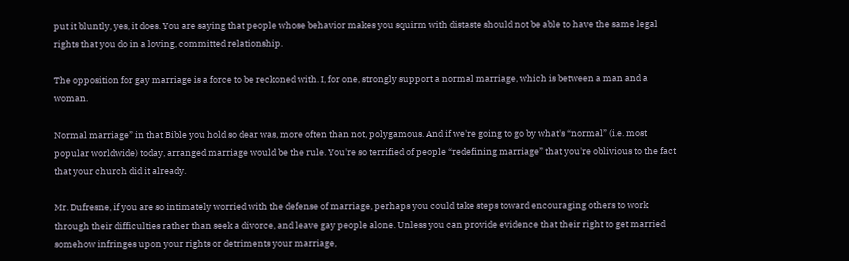put it bluntly, yes, it does. You are saying that people whose behavior makes you squirm with distaste should not be able to have the same legal rights that you do in a loving, committed relationship.

The opposition for gay marriage is a force to be reckoned with. I, for one, strongly support a normal marriage, which is between a man and a woman.

Normal marriage” in that Bible you hold so dear was, more often than not, polygamous. And if we're going to go by what's “normal” (i.e. most popular worldwide) today, arranged marriage would be the rule. You're so terrified of people “redefining marriage” that you're oblivious to the fact that your church did it already.

Mr. Dufresne, if you are so intimately worried with the defense of marriage, perhaps you could take steps toward encouraging others to work through their difficulties rather than seek a divorce, and leave gay people alone. Unless you can provide evidence that their right to get married somehow infringes upon your rights or detriments your marriage,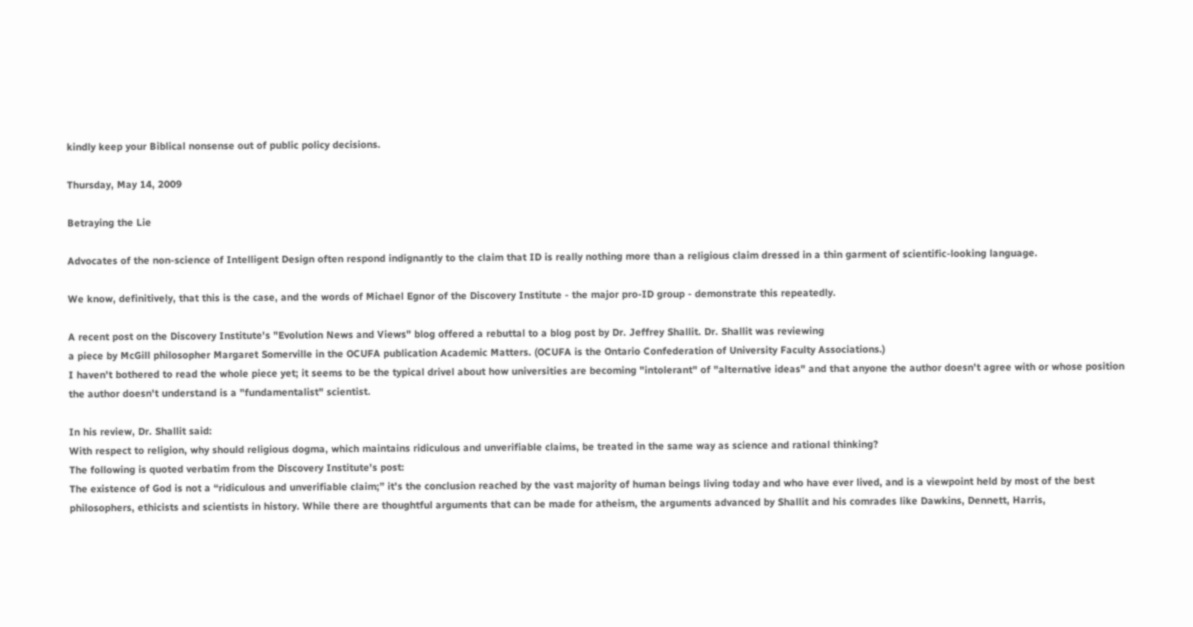kindly keep your Biblical nonsense out of public policy decisions.

Thursday, May 14, 2009

Betraying the Lie

Advocates of the non-science of Intelligent Design often respond indignantly to the claim that ID is really nothing more than a religious claim dressed in a thin garment of scientific-looking language.

We know, definitively, that this is the case, and the words of Michael Egnor of the Discovery Institute - the major pro-ID group - demonstrate this repeatedly.

A recent post on the Discovery Institute's "Evolution News and Views" blog offered a rebuttal to a blog post by Dr. Jeffrey Shallit. Dr. Shallit was reviewing
a piece by McGill philosopher Margaret Somerville in the OCUFA publication Academic Matters. (OCUFA is the Ontario Confederation of University Faculty Associations.)
I haven't bothered to read the whole piece yet; it seems to be the typical drivel about how universities are becoming "intolerant" of "alternative ideas" and that anyone the author doesn't agree with or whose position the author doesn't understand is a "fundamentalist" scientist.

In his review, Dr. Shallit said:
With respect to religion, why should religious dogma, which maintains ridiculous and unverifiable claims, be treated in the same way as science and rational thinking?
The following is quoted verbatim from the Discovery Institute's post:
The existence of God is not a “ridiculous and unverifiable claim;” it's the conclusion reached by the vast majority of human beings living today and who have ever lived, and is a viewpoint held by most of the best philosophers, ethicists and scientists in history. While there are thoughtful arguments that can be made for atheism, the arguments advanced by Shallit and his comrades like Dawkins, Dennett, Harris,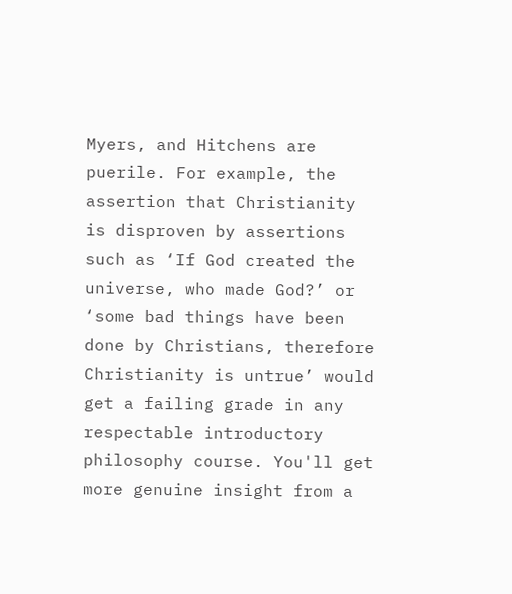Myers, and Hitchens are puerile. For example, the assertion that Christianity is disproven by assertions such as ‘If God created the universe, who made God?’ or ‘some bad things have been done by Christians, therefore Christianity is untrue’ would get a failing grade in any respectable introductory philosophy course. You'll get more genuine insight from a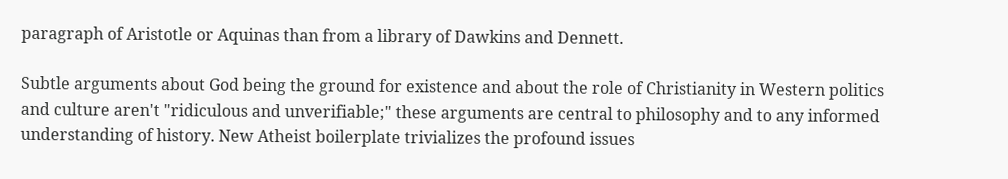paragraph of Aristotle or Aquinas than from a library of Dawkins and Dennett.

Subtle arguments about God being the ground for existence and about the role of Christianity in Western politics and culture aren't "ridiculous and unverifiable;" these arguments are central to philosophy and to any informed understanding of history. New Atheist boilerplate trivializes the profound issues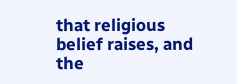that religious belief raises, and the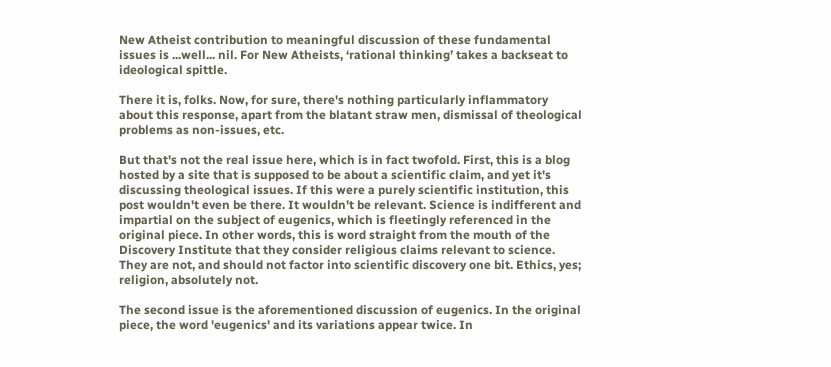New Atheist contribution to meaningful discussion of these fundamental issues is ...well... nil. For New Atheists, ‘rational thinking’ takes a backseat to ideological spittle.

There it is, folks. Now, for sure, there's nothing particularly inflammatory about this response, apart from the blatant straw men, dismissal of theological problems as non-issues, etc.

But that's not the real issue here, which is in fact twofold. First, this is a blog hosted by a site that is supposed to be about a scientific claim, and yet it's discussing theological issues. If this were a purely scientific institution, this post wouldn't even be there. It wouldn't be relevant. Science is indifferent and impartial on the subject of eugenics, which is fleetingly referenced in the original piece. In other words, this is word straight from the mouth of the Discovery Institute that they consider religious claims relevant to science. They are not, and should not factor into scientific discovery one bit. Ethics, yes; religion, absolutely not.

The second issue is the aforementioned discussion of eugenics. In the original piece, the word 'eugenics' and its variations appear twice. In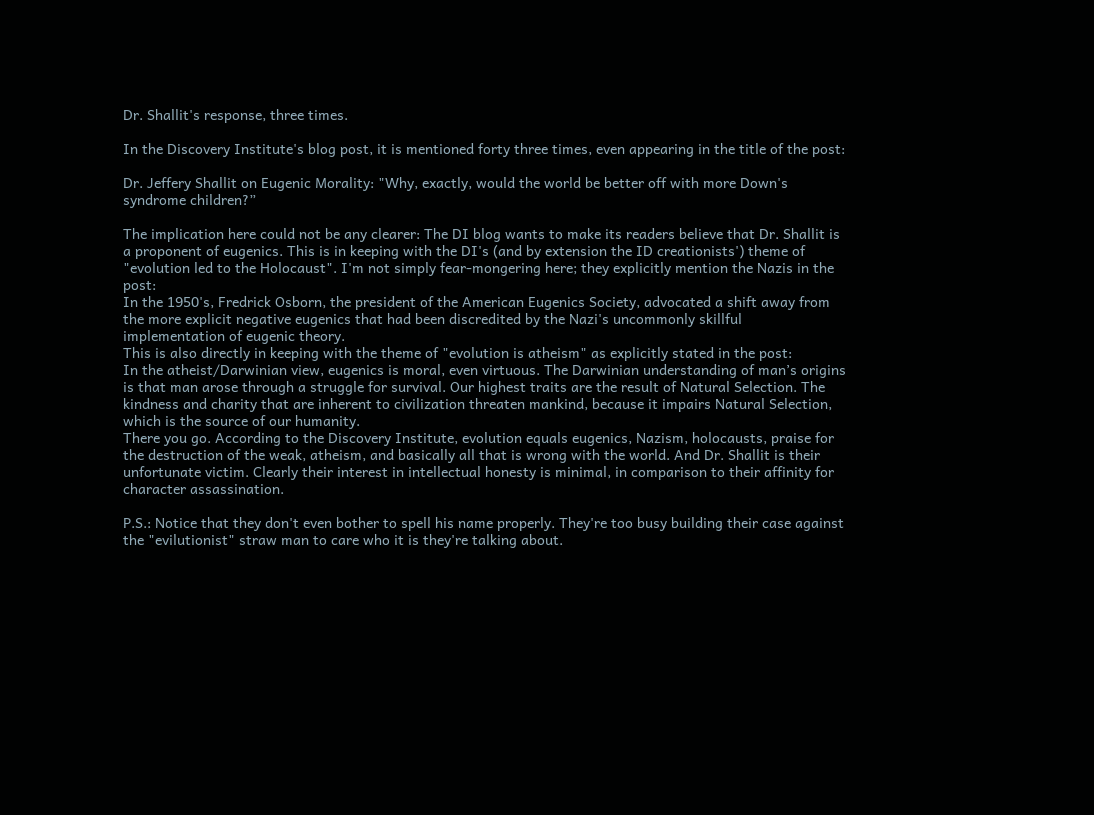Dr. Shallit's response, three times.

In the Discovery Institute's blog post, it is mentioned forty three times, even appearing in the title of the post:

Dr. Jeffery Shallit on Eugenic Morality: "Why, exactly, would the world be better off with more Down's syndrome children?”

The implication here could not be any clearer: The DI blog wants to make its readers believe that Dr. Shallit is a proponent of eugenics. This is in keeping with the DI's (and by extension the ID creationists') theme of "evolution led to the Holocaust". I'm not simply fear-mongering here; they explicitly mention the Nazis in the post:
In the 1950's, Fredrick Osborn, the president of the American Eugenics Society, advocated a shift away from the more explicit negative eugenics that had been discredited by the Nazi's uncommonly skillful implementation of eugenic theory.
This is also directly in keeping with the theme of "evolution is atheism" as explicitly stated in the post:
In the atheist/Darwinian view, eugenics is moral, even virtuous. The Darwinian understanding of man’s origins is that man arose through a struggle for survival. Our highest traits are the result of Natural Selection. The kindness and charity that are inherent to civilization threaten mankind, because it impairs Natural Selection, which is the source of our humanity.
There you go. According to the Discovery Institute, evolution equals eugenics, Nazism, holocausts, praise for the destruction of the weak, atheism, and basically all that is wrong with the world. And Dr. Shallit is their unfortunate victim. Clearly their interest in intellectual honesty is minimal, in comparison to their affinity for character assassination.

P.S.: Notice that they don't even bother to spell his name properly. They're too busy building their case against the "evilutionist" straw man to care who it is they're talking about.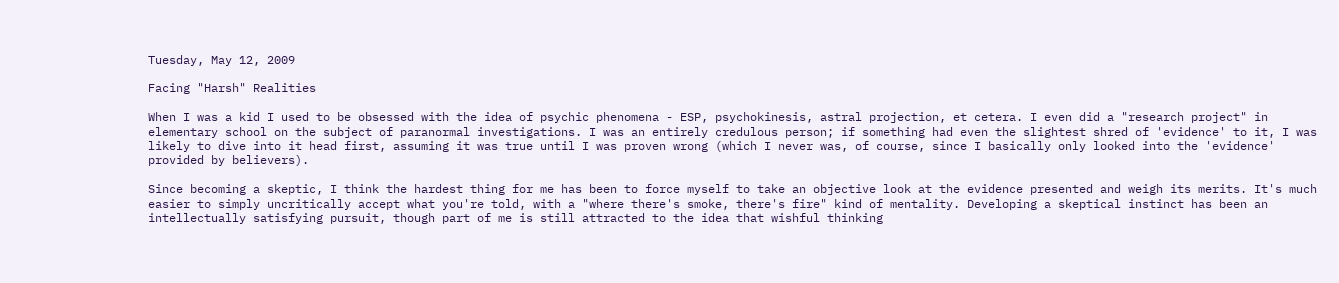Tuesday, May 12, 2009

Facing "Harsh" Realities

When I was a kid I used to be obsessed with the idea of psychic phenomena - ESP, psychokinesis, astral projection, et cetera. I even did a "research project" in elementary school on the subject of paranormal investigations. I was an entirely credulous person; if something had even the slightest shred of 'evidence' to it, I was likely to dive into it head first, assuming it was true until I was proven wrong (which I never was, of course, since I basically only looked into the 'evidence' provided by believers).

Since becoming a skeptic, I think the hardest thing for me has been to force myself to take an objective look at the evidence presented and weigh its merits. It's much easier to simply uncritically accept what you're told, with a "where there's smoke, there's fire" kind of mentality. Developing a skeptical instinct has been an intellectually satisfying pursuit, though part of me is still attracted to the idea that wishful thinking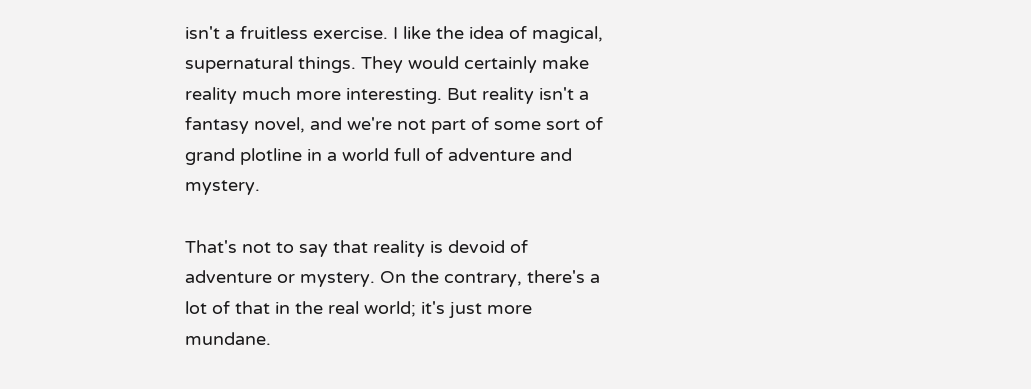isn't a fruitless exercise. I like the idea of magical, supernatural things. They would certainly make reality much more interesting. But reality isn't a fantasy novel, and we're not part of some sort of grand plotline in a world full of adventure and mystery.

That's not to say that reality is devoid of adventure or mystery. On the contrary, there's a lot of that in the real world; it's just more mundane.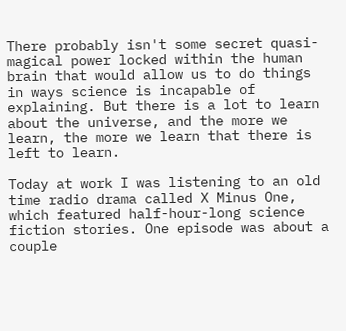There probably isn't some secret quasi-magical power locked within the human brain that would allow us to do things in ways science is incapable of explaining. But there is a lot to learn about the universe, and the more we learn, the more we learn that there is left to learn.

Today at work I was listening to an old time radio drama called X Minus One, which featured half-hour-long science fiction stories. One episode was about a couple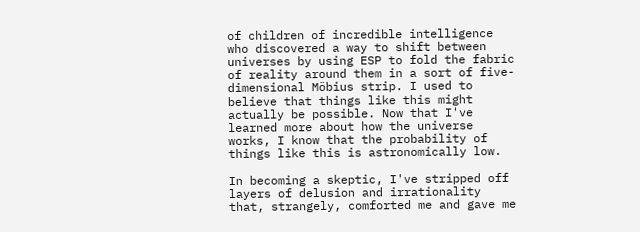of children of incredible intelligence who discovered a way to shift between universes by using ESP to fold the fabric of reality around them in a sort of five-dimensional Möbius strip. I used to believe that things like this might actually be possible. Now that I've learned more about how the universe works, I know that the probability of things like this is astronomically low.

In becoming a skeptic, I've stripped off layers of delusion and irrationality that, strangely, comforted me and gave me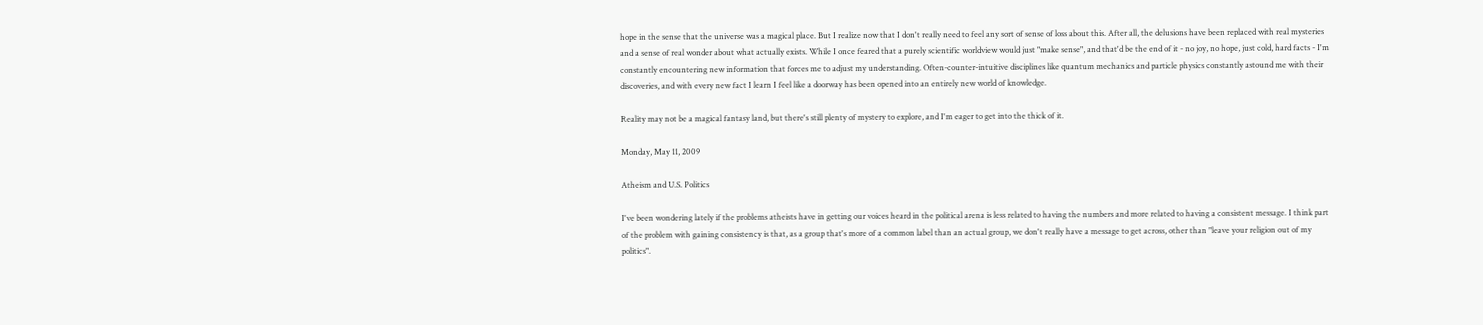hope in the sense that the universe was a magical place. But I realize now that I don't really need to feel any sort of sense of loss about this. After all, the delusions have been replaced with real mysteries and a sense of real wonder about what actually exists. While I once feared that a purely scientific worldview would just "make sense", and that'd be the end of it - no joy, no hope, just cold, hard facts - I'm constantly encountering new information that forces me to adjust my understanding. Often-counter-intuitive disciplines like quantum mechanics and particle physics constantly astound me with their discoveries, and with every new fact I learn I feel like a doorway has been opened into an entirely new world of knowledge.

Reality may not be a magical fantasy land, but there's still plenty of mystery to explore, and I'm eager to get into the thick of it.

Monday, May 11, 2009

Atheism and U.S. Politics

I've been wondering lately if the problems atheists have in getting our voices heard in the political arena is less related to having the numbers and more related to having a consistent message. I think part of the problem with gaining consistency is that, as a group that's more of a common label than an actual group, we don't really have a message to get across, other than "leave your religion out of my politics".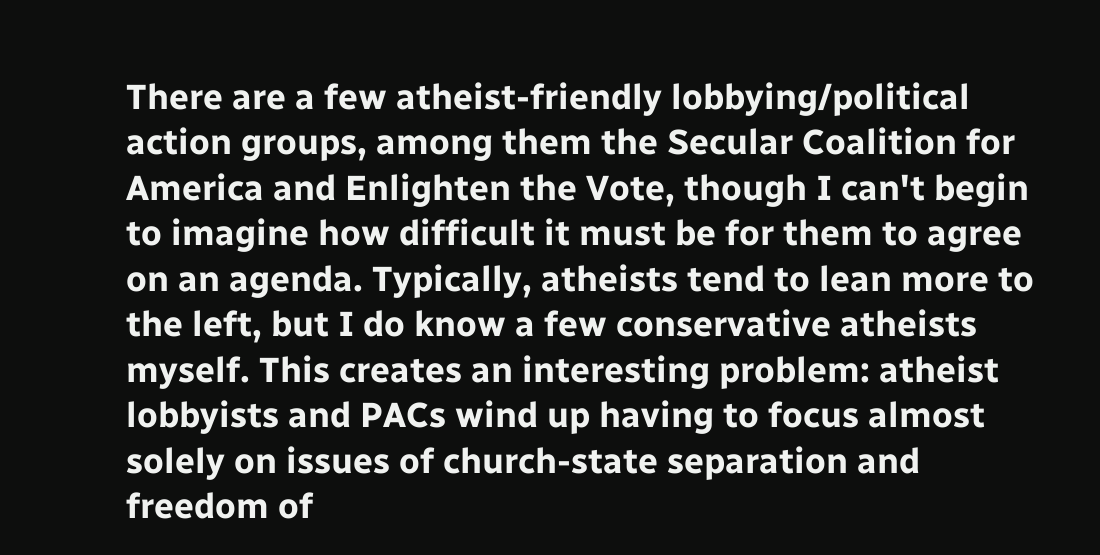There are a few atheist-friendly lobbying/political action groups, among them the Secular Coalition for America and Enlighten the Vote, though I can't begin to imagine how difficult it must be for them to agree on an agenda. Typically, atheists tend to lean more to the left, but I do know a few conservative atheists myself. This creates an interesting problem: atheist lobbyists and PACs wind up having to focus almost solely on issues of church-state separation and freedom of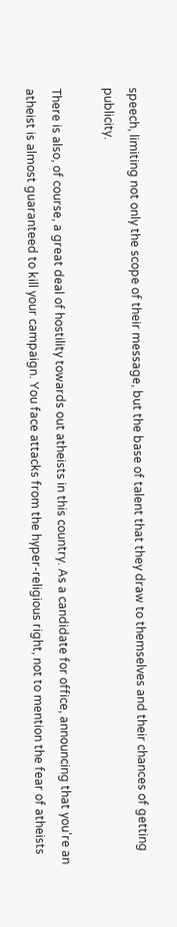speech, limiting not only the scope of their message, but the base of talent that they draw to themselves and their chances of getting publicity.

There is also, of course, a great deal of hostility towards out atheists in this country. As a candidate for office, announcing that you're an atheist is almost guaranteed to kill your campaign. You face attacks from the hyper-religious right, not to mention the fear of atheists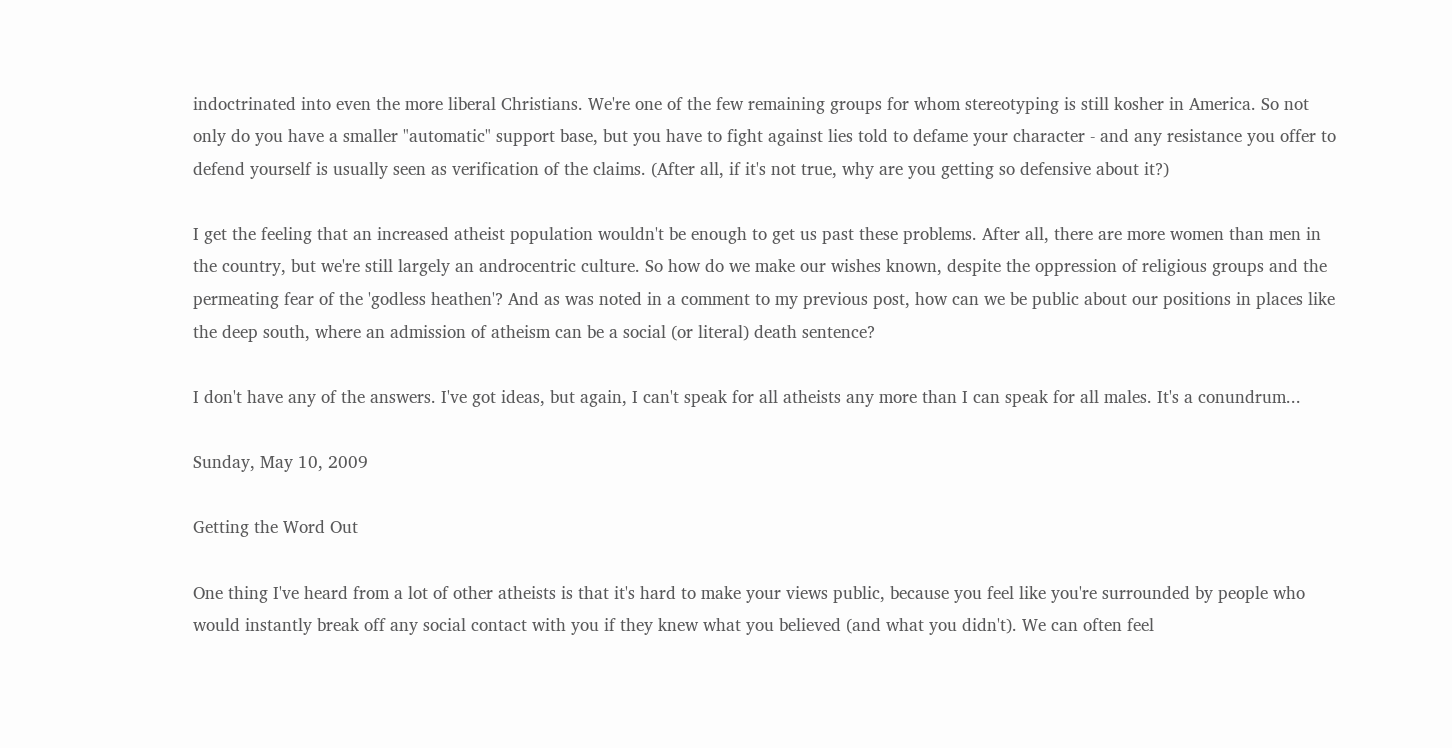indoctrinated into even the more liberal Christians. We're one of the few remaining groups for whom stereotyping is still kosher in America. So not only do you have a smaller "automatic" support base, but you have to fight against lies told to defame your character - and any resistance you offer to defend yourself is usually seen as verification of the claims. (After all, if it's not true, why are you getting so defensive about it?)

I get the feeling that an increased atheist population wouldn't be enough to get us past these problems. After all, there are more women than men in the country, but we're still largely an androcentric culture. So how do we make our wishes known, despite the oppression of religious groups and the permeating fear of the 'godless heathen'? And as was noted in a comment to my previous post, how can we be public about our positions in places like the deep south, where an admission of atheism can be a social (or literal) death sentence?

I don't have any of the answers. I've got ideas, but again, I can't speak for all atheists any more than I can speak for all males. It's a conundrum...

Sunday, May 10, 2009

Getting the Word Out

One thing I've heard from a lot of other atheists is that it's hard to make your views public, because you feel like you're surrounded by people who would instantly break off any social contact with you if they knew what you believed (and what you didn't). We can often feel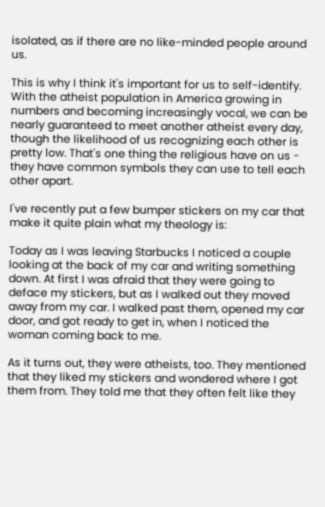isolated, as if there are no like-minded people around us.

This is why I think it's important for us to self-identify. With the atheist population in America growing in numbers and becoming increasingly vocal, we can be nearly guaranteed to meet another atheist every day, though the likelihood of us recognizing each other is pretty low. That's one thing the religious have on us - they have common symbols they can use to tell each other apart.

I've recently put a few bumper stickers on my car that make it quite plain what my theology is:

Today as I was leaving Starbucks I noticed a couple looking at the back of my car and writing something down. At first I was afraid that they were going to deface my stickers, but as I walked out they moved away from my car. I walked past them, opened my car door, and got ready to get in, when I noticed the woman coming back to me.

As it turns out, they were atheists, too. They mentioned that they liked my stickers and wondered where I got them from. They told me that they often felt like they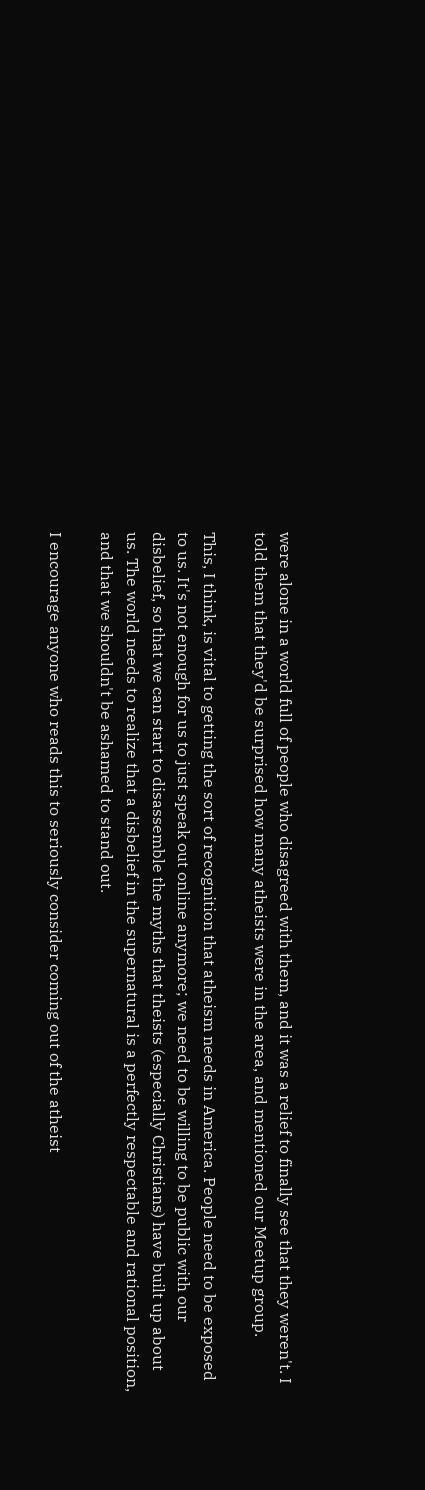were alone in a world full of people who disagreed with them, and it was a relief to finally see that they weren't. I told them that they'd be surprised how many atheists were in the area, and mentioned our Meetup group.

This, I think, is vital to getting the sort of recognition that atheism needs in America. People need to be exposed to us. It's not enough for us to just speak out online anymore; we need to be willing to be public with our disbelief, so that we can start to disassemble the myths that theists (especially Christians) have built up about us. The world needs to realize that a disbelief in the supernatural is a perfectly respectable and rational position, and that we shouldn't be ashamed to stand out.

I encourage anyone who reads this to seriously consider coming out of the atheist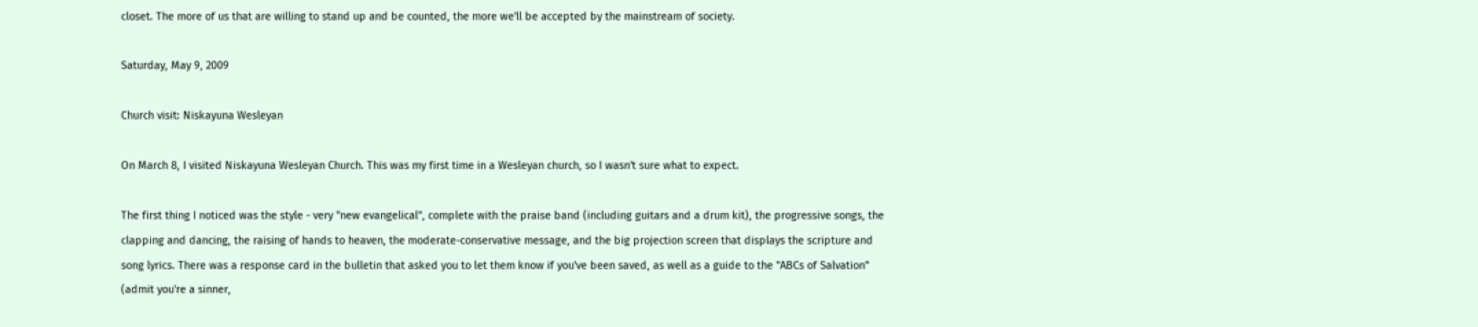closet. The more of us that are willing to stand up and be counted, the more we'll be accepted by the mainstream of society.

Saturday, May 9, 2009

Church visit: Niskayuna Wesleyan

On March 8, I visited Niskayuna Wesleyan Church. This was my first time in a Wesleyan church, so I wasn't sure what to expect.

The first thing I noticed was the style - very "new evangelical", complete with the praise band (including guitars and a drum kit), the progressive songs, the clapping and dancing, the raising of hands to heaven, the moderate-conservative message, and the big projection screen that displays the scripture and song lyrics. There was a response card in the bulletin that asked you to let them know if you've been saved, as well as a guide to the "ABCs of Salvation" (admit you're a sinner,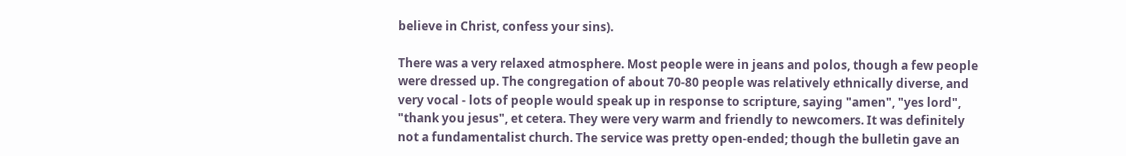believe in Christ, confess your sins).

There was a very relaxed atmosphere. Most people were in jeans and polos, though a few people were dressed up. The congregation of about 70-80 people was relatively ethnically diverse, and very vocal - lots of people would speak up in response to scripture, saying "amen", "yes lord", "thank you jesus", et cetera. They were very warm and friendly to newcomers. It was definitely not a fundamentalist church. The service was pretty open-ended; though the bulletin gave an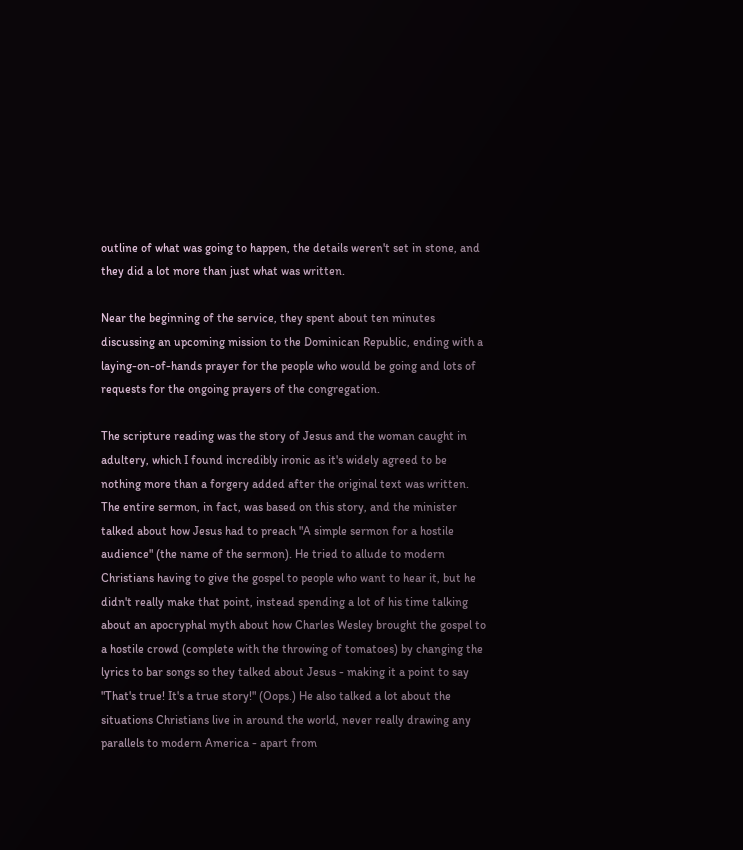outline of what was going to happen, the details weren't set in stone, and they did a lot more than just what was written.

Near the beginning of the service, they spent about ten minutes discussing an upcoming mission to the Dominican Republic, ending with a laying-on-of-hands prayer for the people who would be going and lots of requests for the ongoing prayers of the congregation.

The scripture reading was the story of Jesus and the woman caught in adultery, which I found incredibly ironic as it's widely agreed to be nothing more than a forgery added after the original text was written. The entire sermon, in fact, was based on this story, and the minister talked about how Jesus had to preach "A simple sermon for a hostile audience" (the name of the sermon). He tried to allude to modern Christians having to give the gospel to people who want to hear it, but he didn't really make that point, instead spending a lot of his time talking about an apocryphal myth about how Charles Wesley brought the gospel to a hostile crowd (complete with the throwing of tomatoes) by changing the lyrics to bar songs so they talked about Jesus - making it a point to say "That's true! It's a true story!" (Oops.) He also talked a lot about the situations Christians live in around the world, never really drawing any parallels to modern America - apart from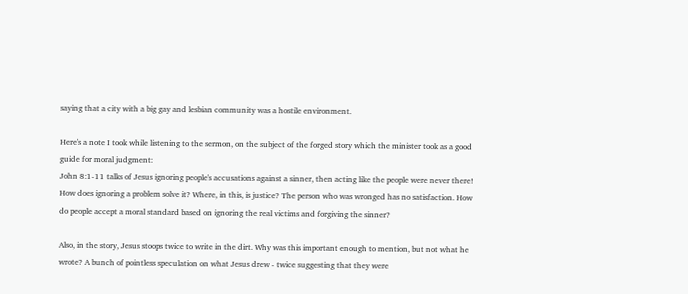saying that a city with a big gay and lesbian community was a hostile environment.

Here's a note I took while listening to the sermon, on the subject of the forged story which the minister took as a good guide for moral judgment:
John 8:1-11 talks of Jesus ignoring people's accusations against a sinner, then acting like the people were never there! How does ignoring a problem solve it? Where, in this, is justice? The person who was wronged has no satisfaction. How do people accept a moral standard based on ignoring the real victims and forgiving the sinner?

Also, in the story, Jesus stoops twice to write in the dirt. Why was this important enough to mention, but not what he wrote? A bunch of pointless speculation on what Jesus drew - twice suggesting that they were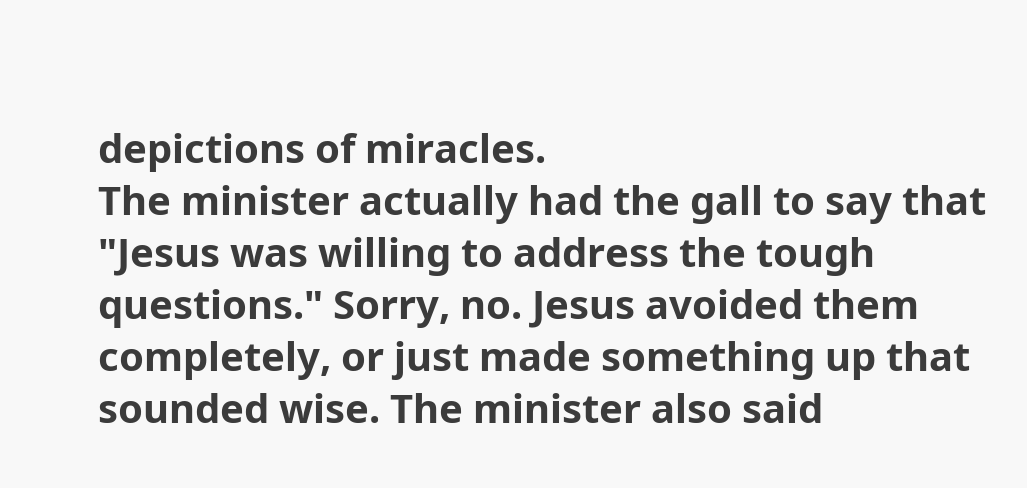depictions of miracles.
The minister actually had the gall to say that "Jesus was willing to address the tough questions." Sorry, no. Jesus avoided them completely, or just made something up that sounded wise. The minister also said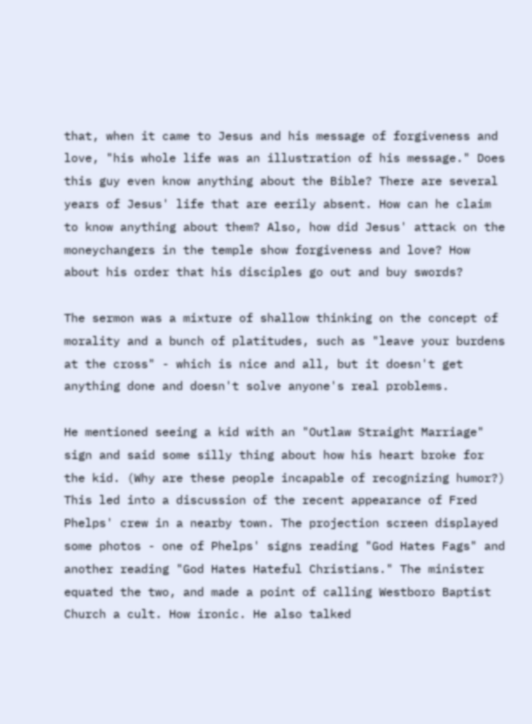that, when it came to Jesus and his message of forgiveness and love, "his whole life was an illustration of his message." Does this guy even know anything about the Bible? There are several years of Jesus' life that are eerily absent. How can he claim to know anything about them? Also, how did Jesus' attack on the moneychangers in the temple show forgiveness and love? How about his order that his disciples go out and buy swords?

The sermon was a mixture of shallow thinking on the concept of morality and a bunch of platitudes, such as "leave your burdens at the cross" - which is nice and all, but it doesn't get anything done and doesn't solve anyone's real problems.

He mentioned seeing a kid with an "Outlaw Straight Marriage" sign and said some silly thing about how his heart broke for the kid. (Why are these people incapable of recognizing humor?) This led into a discussion of the recent appearance of Fred Phelps' crew in a nearby town. The projection screen displayed some photos - one of Phelps' signs reading "God Hates Fags" and another reading "God Hates Hateful Christians." The minister equated the two, and made a point of calling Westboro Baptist Church a cult. How ironic. He also talked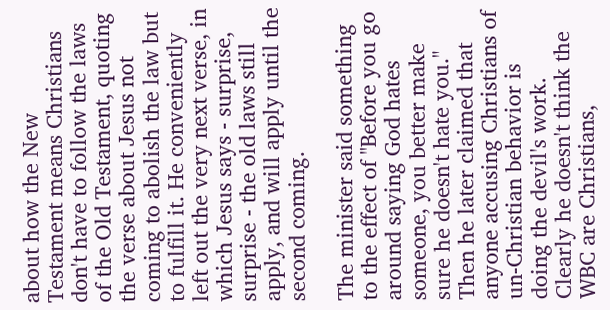about how the New Testament means Christians don't have to follow the laws of the Old Testament, quoting the verse about Jesus not coming to abolish the law but to fulfill it. He conveniently left out the very next verse, in which Jesus says - surprise, surprise - the old laws still apply, and will apply until the second coming.

The minister said something to the effect of "Before you go around saying God hates someone, you better make sure he doesn't hate you." Then he later claimed that anyone accusing Christians of un-Christian behavior is doing the devil's work. Clearly he doesn't think the WBC are Christians,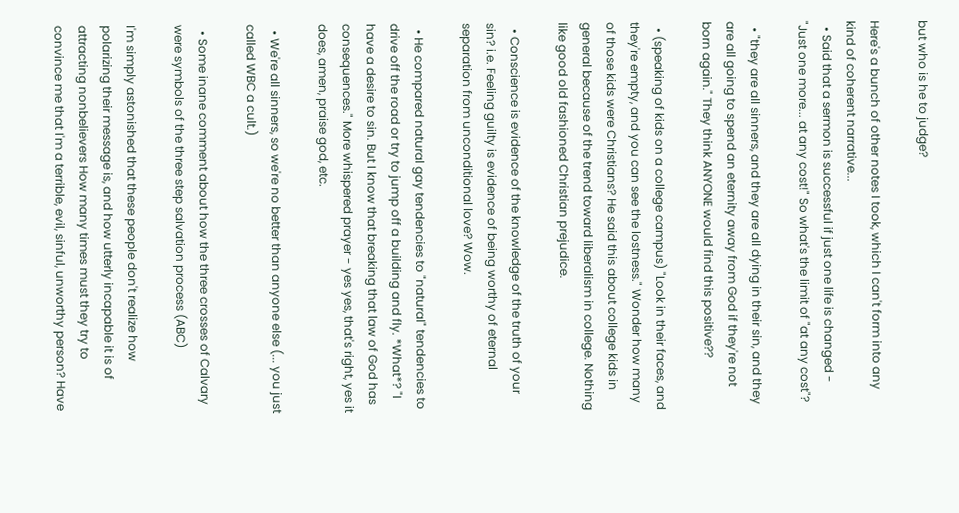but who is he to judge?

Here's a bunch of other notes I took, which I can't form into any kind of coherent narrative...
  • Said that a sermon is successful if just one life is changed - "Just one more... at any cost!" So what's the limit of "at any cost"?

  • "they are all sinners, and they are all dying in their sin, and they are all going to spend an eternity away from God if they're not born again." They think ANYONE would find this positive??

  • (speaking of kids on a college campus) "Look in their faces, and they're empty, and you can see the lostness." Wonder how many of those kids were Christians? He said this about college kids in general because of the trend toward liberalism in college. Nothing like good old fashioned Christian prejudice.

  • Conscience is evidence of the knowledge of the truth of your sin? i.e. Feeling guilty is evidence of being worthy of eternal separation from unconditional love? Wow.

  • He compared natural gay tendencies to "natural" tendencies to drive off the road or try to jump off a building and fly. *What*? "I have a desire to sin. But I know that breaking that law of God has consequences." More whispered prayer - yes yes, that's right, yes it does, amen, praise god, etc.

  • We're all sinners, so we're no better than anyone else (... you just called WBC a cult.)

  • Some inane comment about how the three crosses of Calvary were symbols of the three step salvation process (ABC)

I'm simply astonished that these people don't realize how polarizing their message is, and how utterly incapable it is of attracting nonbelievers How many times must they try to convince me that I'm a terrible, evil, sinful, unworthy person? Have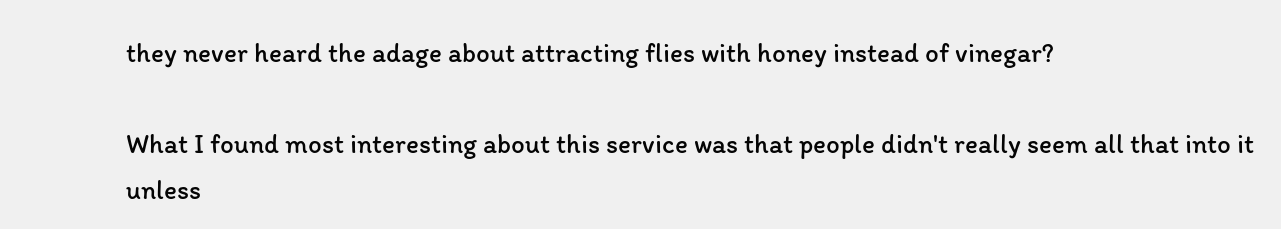they never heard the adage about attracting flies with honey instead of vinegar?

What I found most interesting about this service was that people didn't really seem all that into it unless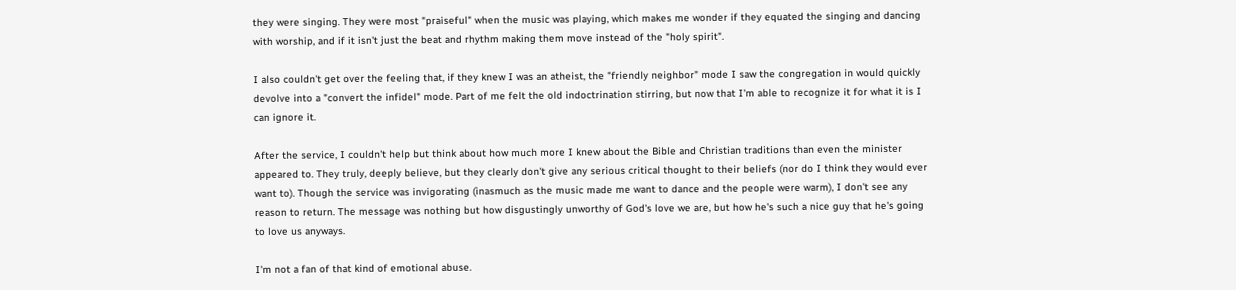they were singing. They were most "praiseful" when the music was playing, which makes me wonder if they equated the singing and dancing with worship, and if it isn't just the beat and rhythm making them move instead of the "holy spirit".

I also couldn't get over the feeling that, if they knew I was an atheist, the "friendly neighbor" mode I saw the congregation in would quickly devolve into a "convert the infidel" mode. Part of me felt the old indoctrination stirring, but now that I'm able to recognize it for what it is I can ignore it.

After the service, I couldn't help but think about how much more I knew about the Bible and Christian traditions than even the minister appeared to. They truly, deeply believe, but they clearly don't give any serious critical thought to their beliefs (nor do I think they would ever want to). Though the service was invigorating (inasmuch as the music made me want to dance and the people were warm), I don't see any reason to return. The message was nothing but how disgustingly unworthy of God's love we are, but how he's such a nice guy that he's going to love us anyways.

I'm not a fan of that kind of emotional abuse.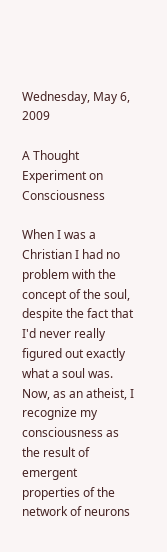Wednesday, May 6, 2009

A Thought Experiment on Consciousness

When I was a Christian I had no problem with the concept of the soul, despite the fact that I'd never really figured out exactly what a soul was. Now, as an atheist, I recognize my consciousness as the result of emergent properties of the network of neurons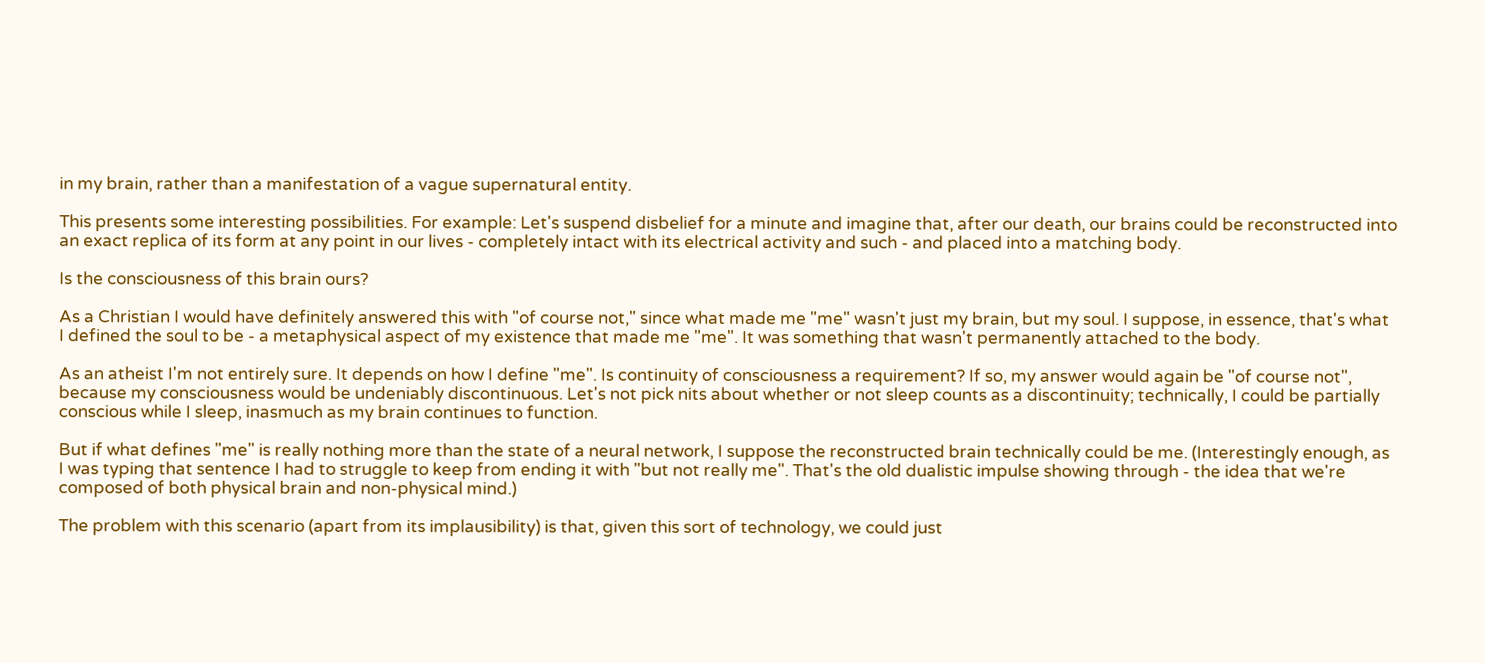in my brain, rather than a manifestation of a vague supernatural entity.

This presents some interesting possibilities. For example: Let's suspend disbelief for a minute and imagine that, after our death, our brains could be reconstructed into an exact replica of its form at any point in our lives - completely intact with its electrical activity and such - and placed into a matching body.

Is the consciousness of this brain ours?

As a Christian I would have definitely answered this with "of course not," since what made me "me" wasn't just my brain, but my soul. I suppose, in essence, that's what I defined the soul to be - a metaphysical aspect of my existence that made me "me". It was something that wasn't permanently attached to the body.

As an atheist I'm not entirely sure. It depends on how I define "me". Is continuity of consciousness a requirement? If so, my answer would again be "of course not", because my consciousness would be undeniably discontinuous. Let's not pick nits about whether or not sleep counts as a discontinuity; technically, I could be partially conscious while I sleep, inasmuch as my brain continues to function.

But if what defines "me" is really nothing more than the state of a neural network, I suppose the reconstructed brain technically could be me. (Interestingly enough, as I was typing that sentence I had to struggle to keep from ending it with "but not really me". That's the old dualistic impulse showing through - the idea that we're composed of both physical brain and non-physical mind.)

The problem with this scenario (apart from its implausibility) is that, given this sort of technology, we could just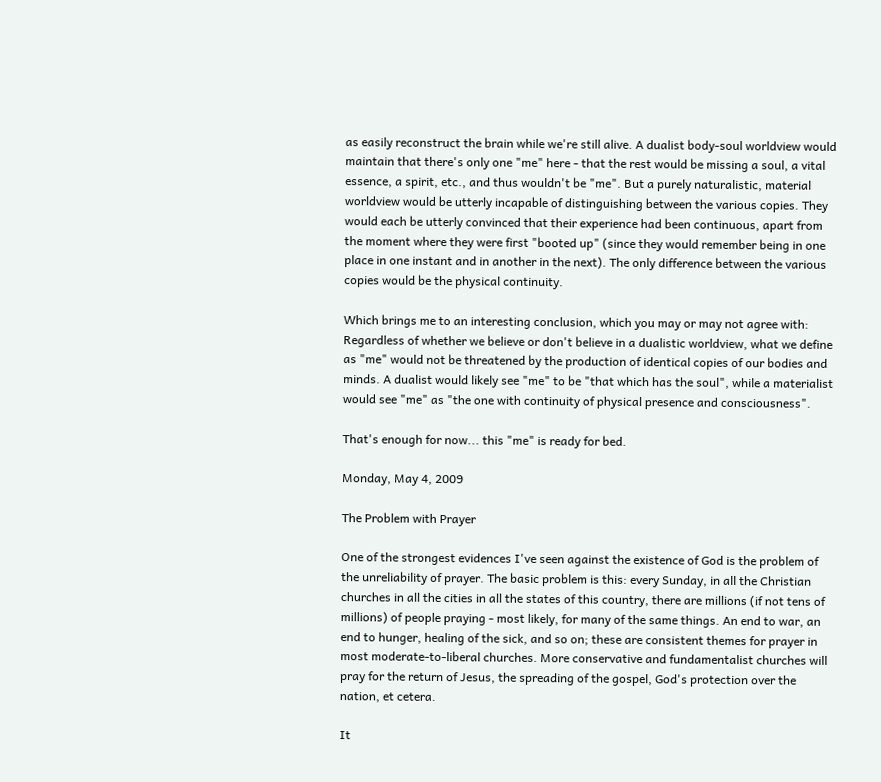as easily reconstruct the brain while we're still alive. A dualist body-soul worldview would maintain that there's only one "me" here - that the rest would be missing a soul, a vital essence, a spirit, etc., and thus wouldn't be "me". But a purely naturalistic, material worldview would be utterly incapable of distinguishing between the various copies. They would each be utterly convinced that their experience had been continuous, apart from the moment where they were first "booted up" (since they would remember being in one place in one instant and in another in the next). The only difference between the various copies would be the physical continuity.

Which brings me to an interesting conclusion, which you may or may not agree with: Regardless of whether we believe or don't believe in a dualistic worldview, what we define as "me" would not be threatened by the production of identical copies of our bodies and minds. A dualist would likely see "me" to be "that which has the soul", while a materialist would see "me" as "the one with continuity of physical presence and consciousness".

That's enough for now... this "me" is ready for bed.

Monday, May 4, 2009

The Problem with Prayer

One of the strongest evidences I've seen against the existence of God is the problem of the unreliability of prayer. The basic problem is this: every Sunday, in all the Christian churches in all the cities in all the states of this country, there are millions (if not tens of millions) of people praying - most likely, for many of the same things. An end to war, an end to hunger, healing of the sick, and so on; these are consistent themes for prayer in most moderate-to-liberal churches. More conservative and fundamentalist churches will pray for the return of Jesus, the spreading of the gospel, God's protection over the nation, et cetera.

It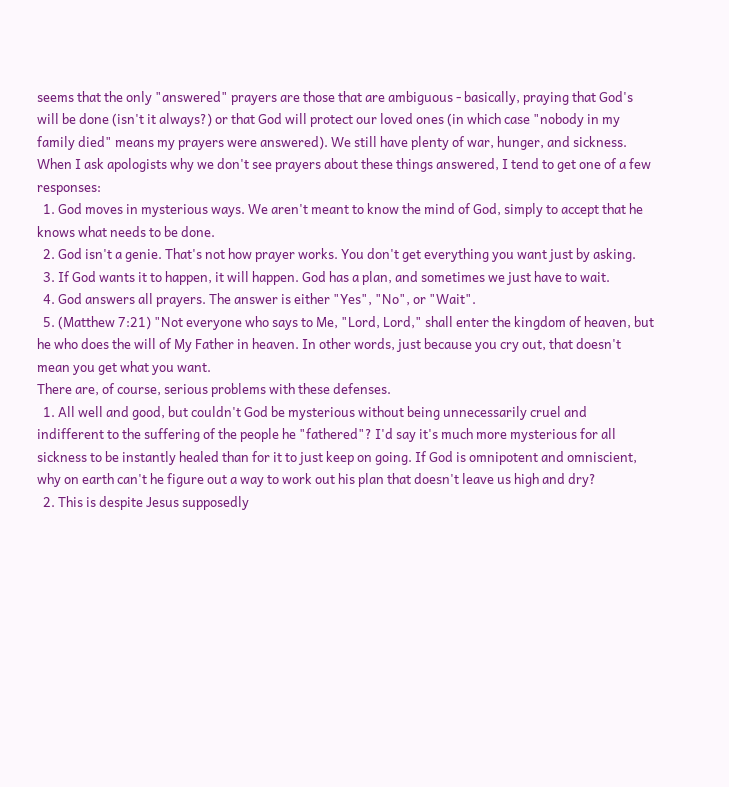seems that the only "answered" prayers are those that are ambiguous - basically, praying that God's will be done (isn't it always?) or that God will protect our loved ones (in which case "nobody in my family died" means my prayers were answered). We still have plenty of war, hunger, and sickness. When I ask apologists why we don't see prayers about these things answered, I tend to get one of a few responses:
  1. God moves in mysterious ways. We aren't meant to know the mind of God, simply to accept that he knows what needs to be done.
  2. God isn't a genie. That's not how prayer works. You don't get everything you want just by asking.
  3. If God wants it to happen, it will happen. God has a plan, and sometimes we just have to wait.
  4. God answers all prayers. The answer is either "Yes", "No", or "Wait".
  5. (Matthew 7:21) "Not everyone who says to Me, "Lord, Lord," shall enter the kingdom of heaven, but he who does the will of My Father in heaven. In other words, just because you cry out, that doesn't mean you get what you want.
There are, of course, serious problems with these defenses.
  1. All well and good, but couldn't God be mysterious without being unnecessarily cruel and indifferent to the suffering of the people he "fathered"? I'd say it's much more mysterious for all sickness to be instantly healed than for it to just keep on going. If God is omnipotent and omniscient, why on earth can't he figure out a way to work out his plan that doesn't leave us high and dry?
  2. This is despite Jesus supposedly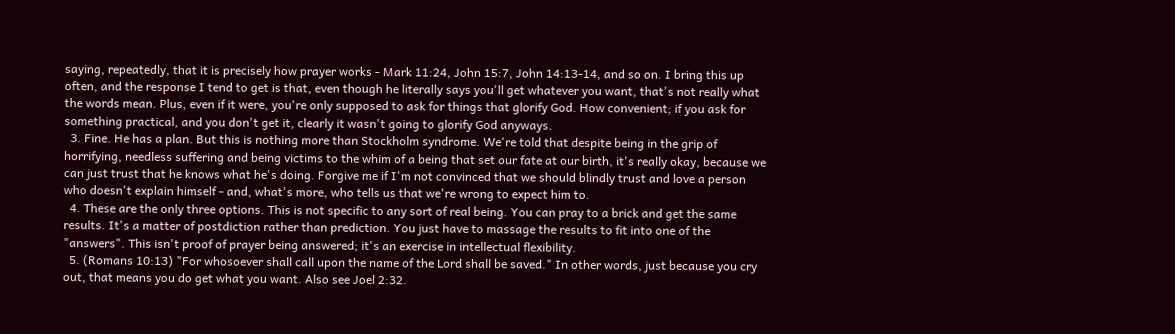saying, repeatedly, that it is precisely how prayer works - Mark 11:24, John 15:7, John 14:13-14, and so on. I bring this up often, and the response I tend to get is that, even though he literally says you'll get whatever you want, that's not really what the words mean. Plus, even if it were, you're only supposed to ask for things that glorify God. How convenient; if you ask for something practical, and you don't get it, clearly it wasn't going to glorify God anyways.
  3. Fine. He has a plan. But this is nothing more than Stockholm syndrome. We're told that despite being in the grip of horrifying, needless suffering and being victims to the whim of a being that set our fate at our birth, it's really okay, because we can just trust that he knows what he's doing. Forgive me if I'm not convinced that we should blindly trust and love a person who doesn't explain himself - and, what's more, who tells us that we're wrong to expect him to.
  4. These are the only three options. This is not specific to any sort of real being. You can pray to a brick and get the same results. It's a matter of postdiction rather than prediction. You just have to massage the results to fit into one of the "answers". This isn't proof of prayer being answered; it's an exercise in intellectual flexibility.
  5. (Romans 10:13) "For whosoever shall call upon the name of the Lord shall be saved." In other words, just because you cry out, that means you do get what you want. Also see Joel 2:32.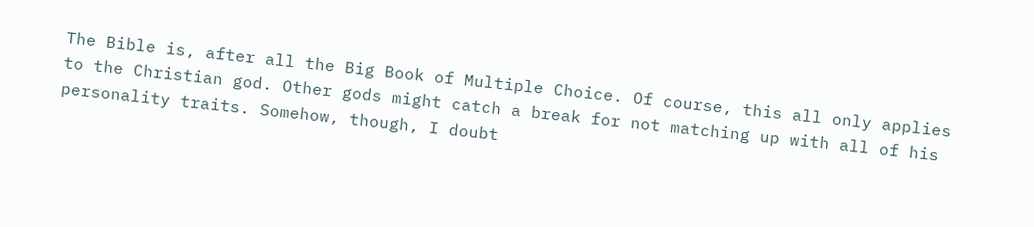The Bible is, after all the Big Book of Multiple Choice. Of course, this all only applies to the Christian god. Other gods might catch a break for not matching up with all of his personality traits. Somehow, though, I doubt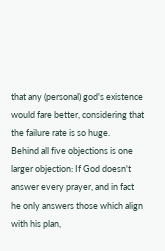that any (personal) god's existence would fare better, considering that the failure rate is so huge.
Behind all five objections is one larger objection: If God doesn't answer every prayer, and in fact he only answers those which align with his plan,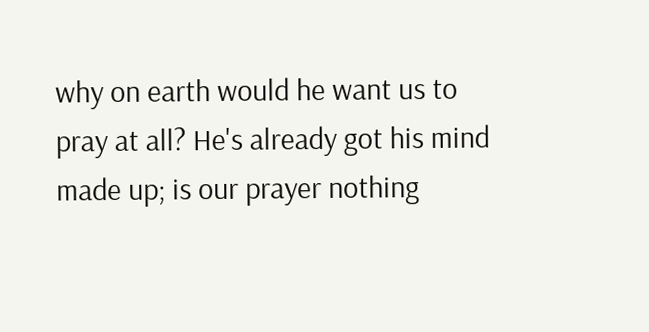why on earth would he want us to pray at all? He's already got his mind made up; is our prayer nothing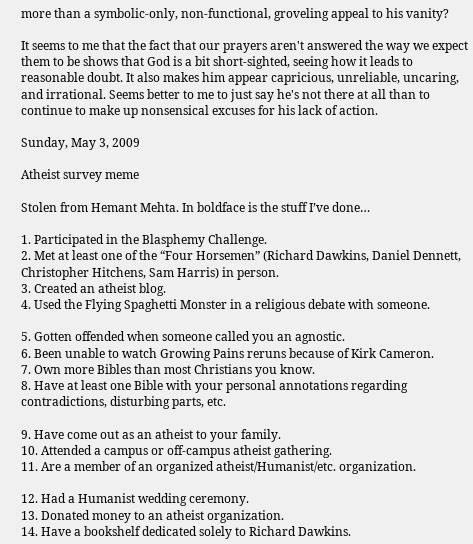more than a symbolic-only, non-functional, groveling appeal to his vanity?

It seems to me that the fact that our prayers aren't answered the way we expect them to be shows that God is a bit short-sighted, seeing how it leads to reasonable doubt. It also makes him appear capricious, unreliable, uncaring, and irrational. Seems better to me to just say he's not there at all than to continue to make up nonsensical excuses for his lack of action.

Sunday, May 3, 2009

Atheist survey meme

Stolen from Hemant Mehta. In boldface is the stuff I’ve done…

1. Participated in the Blasphemy Challenge.
2. Met at least one of the “Four Horsemen” (Richard Dawkins, Daniel Dennett, Christopher Hitchens, Sam Harris) in person.
3. Created an atheist blog.
4. Used the Flying Spaghetti Monster in a religious debate with someone.

5. Gotten offended when someone called you an agnostic.
6. Been unable to watch Growing Pains reruns because of Kirk Cameron.
7. Own more Bibles than most Christians you know.
8. Have at least one Bible with your personal annotations regarding contradictions, disturbing parts, etc.

9. Have come out as an atheist to your family.
10. Attended a campus or off-campus atheist gathering.
11. Are a member of an organized atheist/Humanist/etc. organization.

12. Had a Humanist wedding ceremony.
13. Donated money to an atheist organization.
14. Have a bookshelf dedicated solely to Richard Dawkins.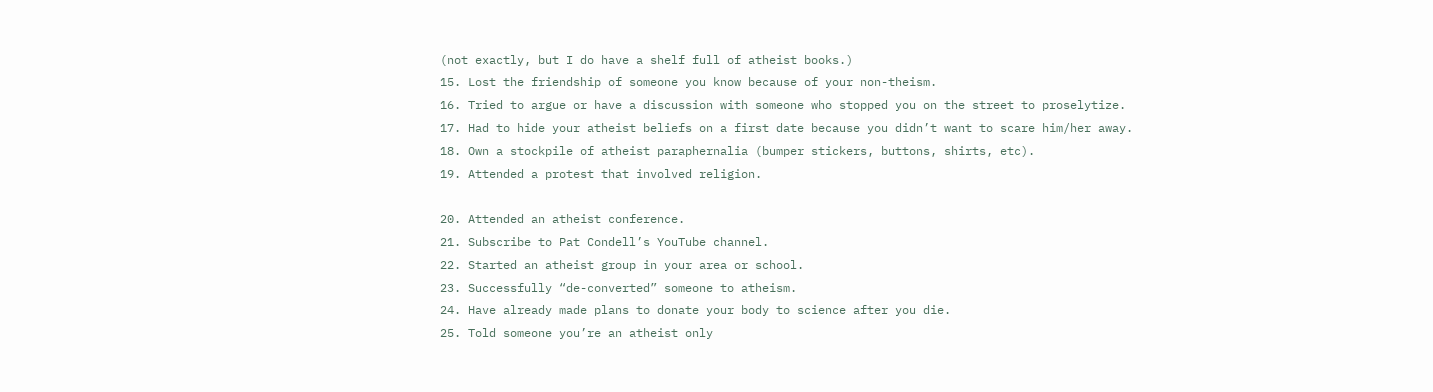(not exactly, but I do have a shelf full of atheist books.)
15. Lost the friendship of someone you know because of your non-theism.
16. Tried to argue or have a discussion with someone who stopped you on the street to proselytize.
17. Had to hide your atheist beliefs on a first date because you didn’t want to scare him/her away.
18. Own a stockpile of atheist paraphernalia (bumper stickers, buttons, shirts, etc).
19. Attended a protest that involved religion.

20. Attended an atheist conference.
21. Subscribe to Pat Condell’s YouTube channel.
22. Started an atheist group in your area or school.
23. Successfully “de-converted” someone to atheism.
24. Have already made plans to donate your body to science after you die.
25. Told someone you’re an atheist only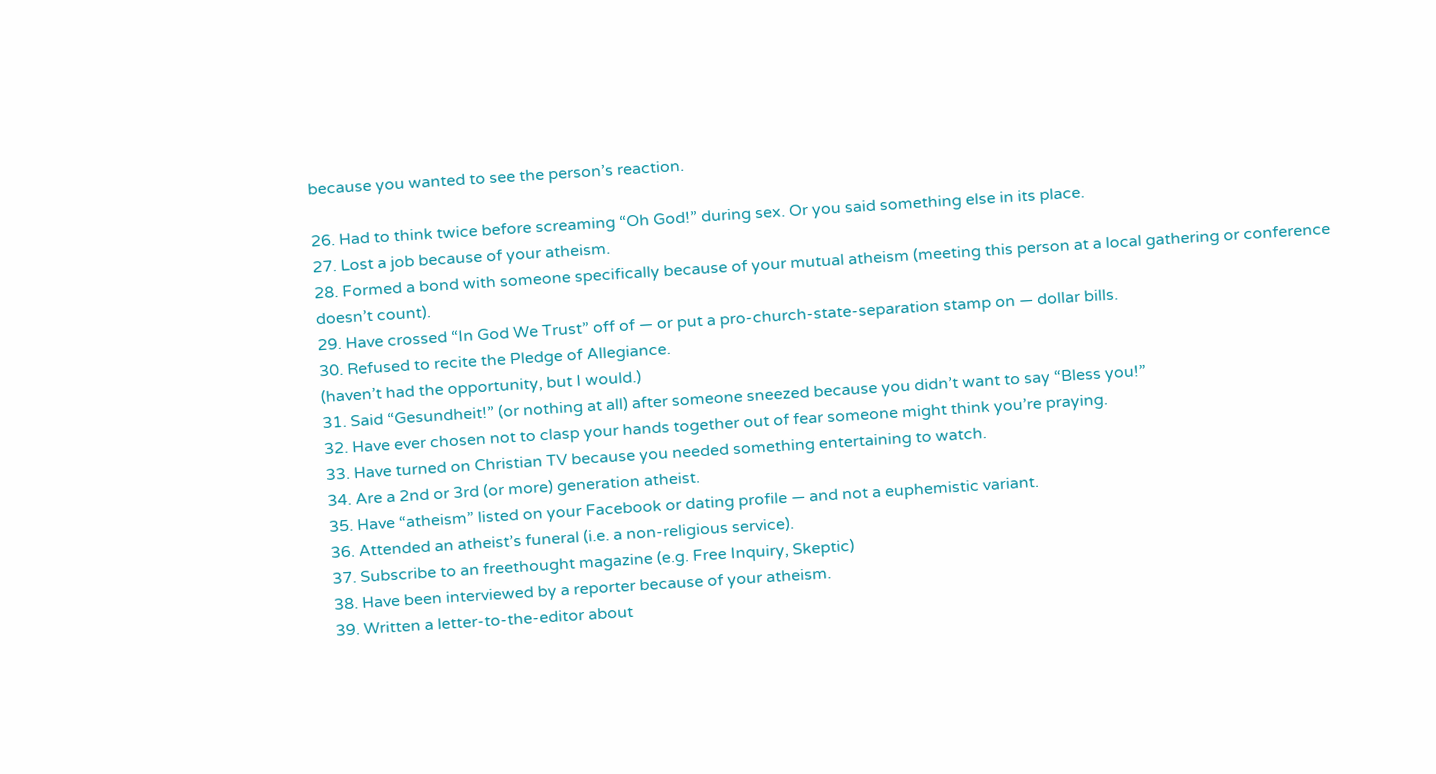because you wanted to see the person’s reaction.

26. Had to think twice before screaming “Oh God!” during sex. Or you said something else in its place.
27. Lost a job because of your atheism.
28. Formed a bond with someone specifically because of your mutual atheism (meeting this person at a local gathering or conference doesn’t count).
29. Have crossed “In God We Trust” off of — or put a pro-church-state-separation stamp on — dollar bills.
30. Refused to recite the Pledge of Allegiance.
(haven’t had the opportunity, but I would.)
31. Said “Gesundheit!” (or nothing at all) after someone sneezed because you didn’t want to say “Bless you!”
32. Have ever chosen not to clasp your hands together out of fear someone might think you’re praying.
33. Have turned on Christian TV because you needed something entertaining to watch.
34. Are a 2nd or 3rd (or more) generation atheist.
35. Have “atheism” listed on your Facebook or dating profile — and not a euphemistic variant.
36. Attended an atheist’s funeral (i.e. a non-religious service).
37. Subscribe to an freethought magazine (e.g. Free Inquiry, Skeptic)
38. Have been interviewed by a reporter because of your atheism.
39. Written a letter-to-the-editor about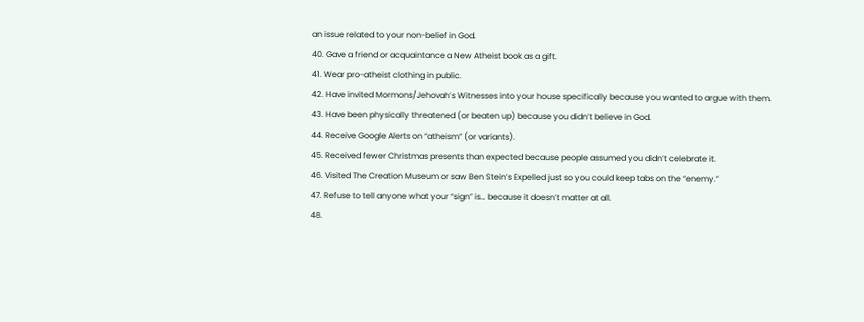an issue related to your non-belief in God.
40. Gave a friend or acquaintance a New Atheist book as a gift.
41. Wear pro-atheist clothing in public.
42. Have invited Mormons/Jehovah’s Witnesses into your house specifically because you wanted to argue with them.
43. Have been physically threatened (or beaten up) because you didn’t believe in God.
44. Receive Google Alerts on “atheism” (or variants).
45. Received fewer Christmas presents than expected because people assumed you didn’t celebrate it.
46. Visited The Creation Museum or saw Ben Stein’s Expelled just so you could keep tabs on the “enemy.”
47. Refuse to tell anyone what your “sign” is… because it doesn’t matter at all.
48.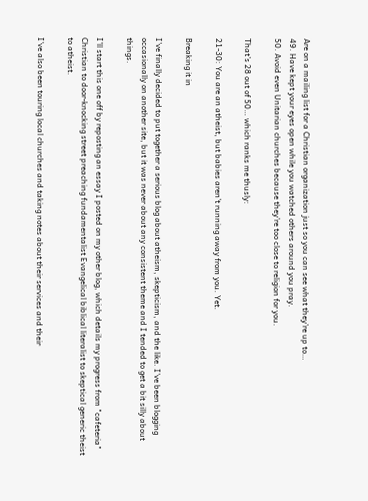Are on a mailing list for a Christian organization just so you can see what they’re up to…
49. Have kept your eyes open while you watched others around you pray.
50. Avoid even Unitarian churches because they’re too close to religion for you.

That’s 28 out of 50… which ranks me thusly:

21-30: You are an atheist, but babies aren’t running away from you. Yet.

Breaking it in

I've finally decided to put together a serious blog about atheism, skepticism, and the like. I've been blogging occasionally on another site, but it was never about any consistent theme and I tended to get a bit silly about things.

I'll start this one off by reposting an essay I posted on my other blog, which details my progress from "cafeteria" Christian to door-knocking street preaching fundamentalist Evangelical biblical literalist to skeptical generic theist to atheist.

I've also been touring local churches and taking notes about their services and their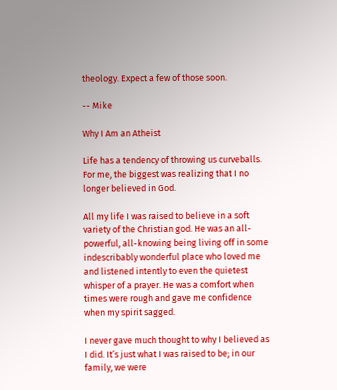theology. Expect a few of those soon.

-- Mike

Why I Am an Atheist

Life has a tendency of throwing us curveballs. For me, the biggest was realizing that I no longer believed in God.

All my life I was raised to believe in a soft variety of the Christian god. He was an all-powerful, all-knowing being living off in some indescribably wonderful place who loved me and listened intently to even the quietest whisper of a prayer. He was a comfort when times were rough and gave me confidence when my spirit sagged.

I never gave much thought to why I believed as I did. It’s just what I was raised to be; in our family, we were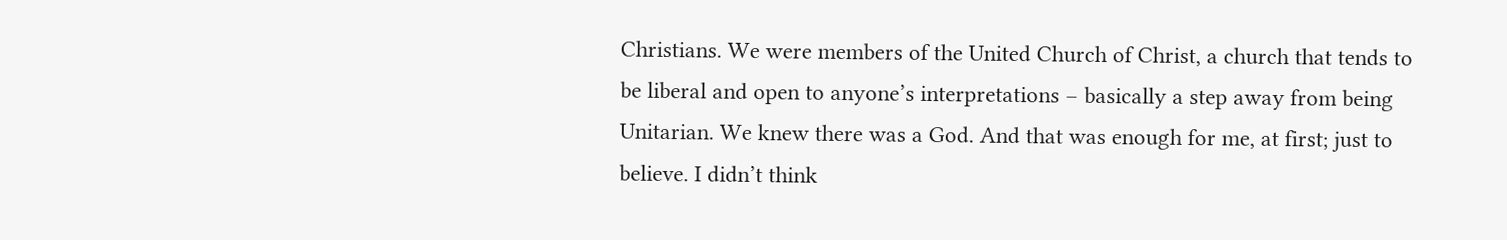Christians. We were members of the United Church of Christ, a church that tends to be liberal and open to anyone’s interpretations – basically a step away from being Unitarian. We knew there was a God. And that was enough for me, at first; just to believe. I didn’t think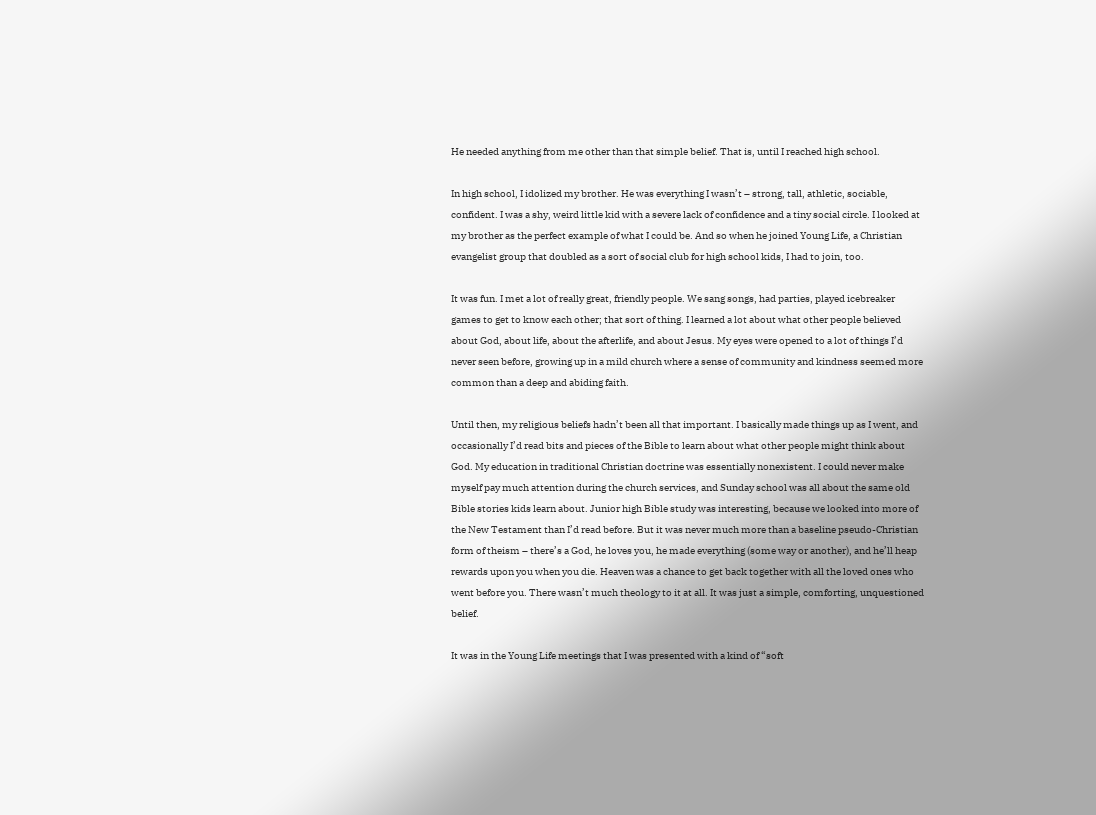He needed anything from me other than that simple belief. That is, until I reached high school.

In high school, I idolized my brother. He was everything I wasn’t – strong, tall, athletic, sociable, confident. I was a shy, weird little kid with a severe lack of confidence and a tiny social circle. I looked at my brother as the perfect example of what I could be. And so when he joined Young Life, a Christian evangelist group that doubled as a sort of social club for high school kids, I had to join, too.

It was fun. I met a lot of really great, friendly people. We sang songs, had parties, played icebreaker games to get to know each other; that sort of thing. I learned a lot about what other people believed about God, about life, about the afterlife, and about Jesus. My eyes were opened to a lot of things I’d never seen before, growing up in a mild church where a sense of community and kindness seemed more common than a deep and abiding faith.

Until then, my religious beliefs hadn’t been all that important. I basically made things up as I went, and occasionally I’d read bits and pieces of the Bible to learn about what other people might think about God. My education in traditional Christian doctrine was essentially nonexistent. I could never make myself pay much attention during the church services, and Sunday school was all about the same old Bible stories kids learn about. Junior high Bible study was interesting, because we looked into more of the New Testament than I’d read before. But it was never much more than a baseline pseudo-Christian form of theism – there’s a God, he loves you, he made everything (some way or another), and he’ll heap rewards upon you when you die. Heaven was a chance to get back together with all the loved ones who went before you. There wasn’t much theology to it at all. It was just a simple, comforting, unquestioned belief.

It was in the Young Life meetings that I was presented with a kind of “soft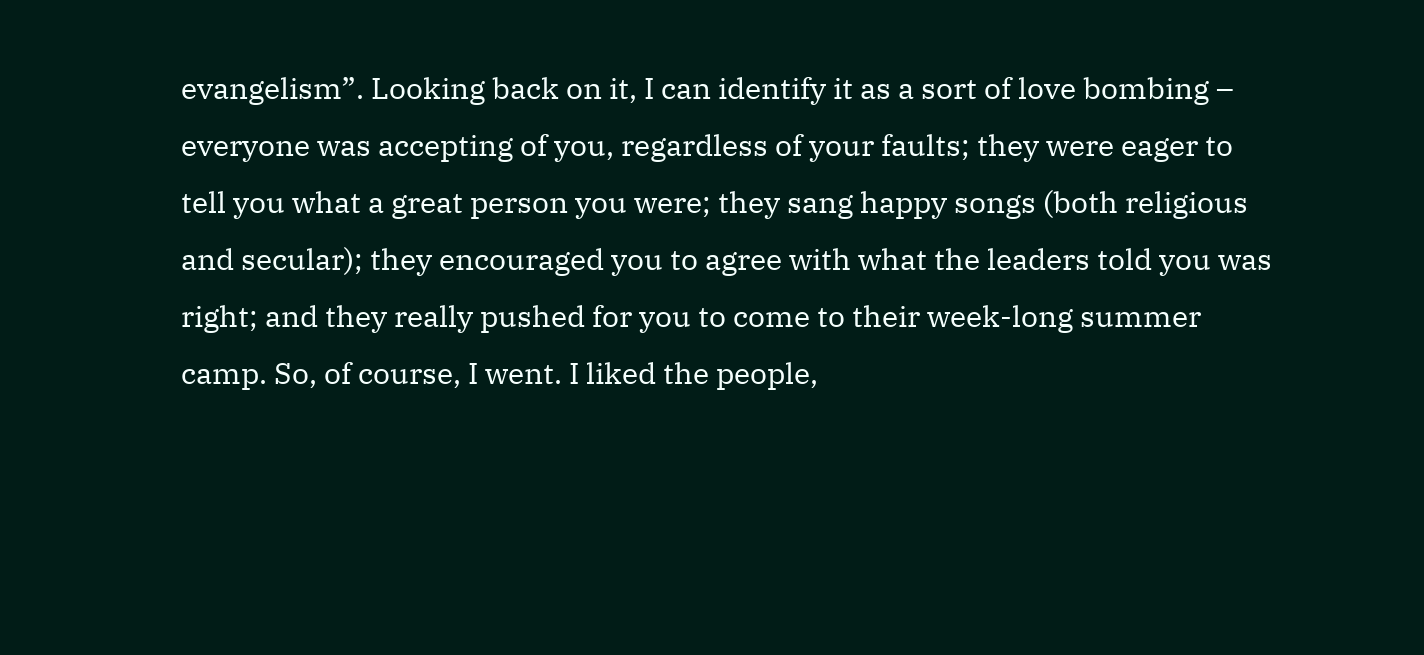evangelism”. Looking back on it, I can identify it as a sort of love bombing – everyone was accepting of you, regardless of your faults; they were eager to tell you what a great person you were; they sang happy songs (both religious and secular); they encouraged you to agree with what the leaders told you was right; and they really pushed for you to come to their week-long summer camp. So, of course, I went. I liked the people,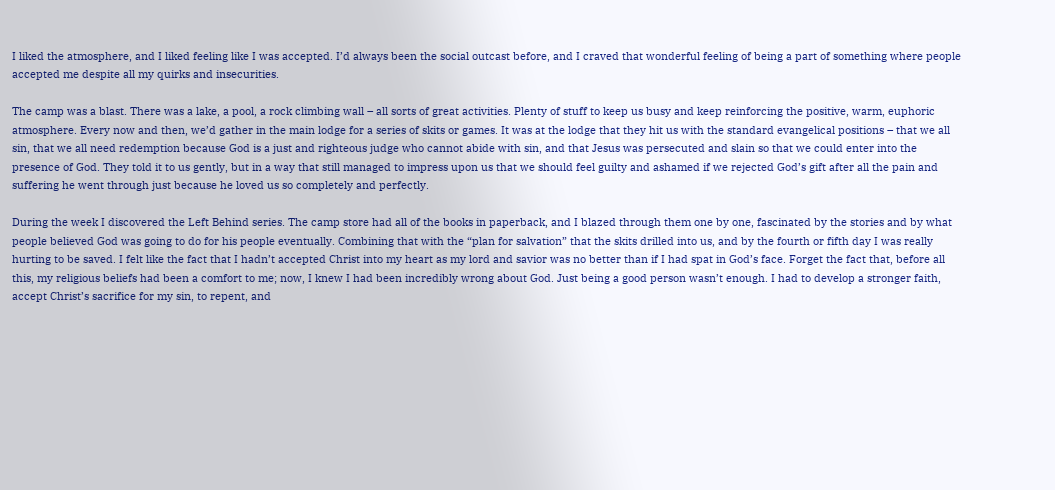I liked the atmosphere, and I liked feeling like I was accepted. I’d always been the social outcast before, and I craved that wonderful feeling of being a part of something where people accepted me despite all my quirks and insecurities.

The camp was a blast. There was a lake, a pool, a rock climbing wall – all sorts of great activities. Plenty of stuff to keep us busy and keep reinforcing the positive, warm, euphoric atmosphere. Every now and then, we’d gather in the main lodge for a series of skits or games. It was at the lodge that they hit us with the standard evangelical positions – that we all sin, that we all need redemption because God is a just and righteous judge who cannot abide with sin, and that Jesus was persecuted and slain so that we could enter into the presence of God. They told it to us gently, but in a way that still managed to impress upon us that we should feel guilty and ashamed if we rejected God’s gift after all the pain and suffering he went through just because he loved us so completely and perfectly.

During the week I discovered the Left Behind series. The camp store had all of the books in paperback, and I blazed through them one by one, fascinated by the stories and by what people believed God was going to do for his people eventually. Combining that with the “plan for salvation” that the skits drilled into us, and by the fourth or fifth day I was really hurting to be saved. I felt like the fact that I hadn’t accepted Christ into my heart as my lord and savior was no better than if I had spat in God’s face. Forget the fact that, before all this, my religious beliefs had been a comfort to me; now, I knew I had been incredibly wrong about God. Just being a good person wasn’t enough. I had to develop a stronger faith, accept Christ’s sacrifice for my sin, to repent, and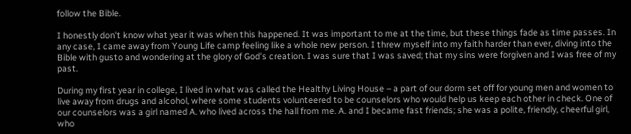follow the Bible.

I honestly don’t know what year it was when this happened. It was important to me at the time, but these things fade as time passes. In any case, I came away from Young Life camp feeling like a whole new person. I threw myself into my faith harder than ever, diving into the Bible with gusto and wondering at the glory of God’s creation. I was sure that I was saved; that my sins were forgiven and I was free of my past.

During my first year in college, I lived in what was called the Healthy Living House – a part of our dorm set off for young men and women to live away from drugs and alcohol, where some students volunteered to be counselors who would help us keep each other in check. One of our counselors was a girl named A. who lived across the hall from me. A. and I became fast friends; she was a polite, friendly, cheerful girl, who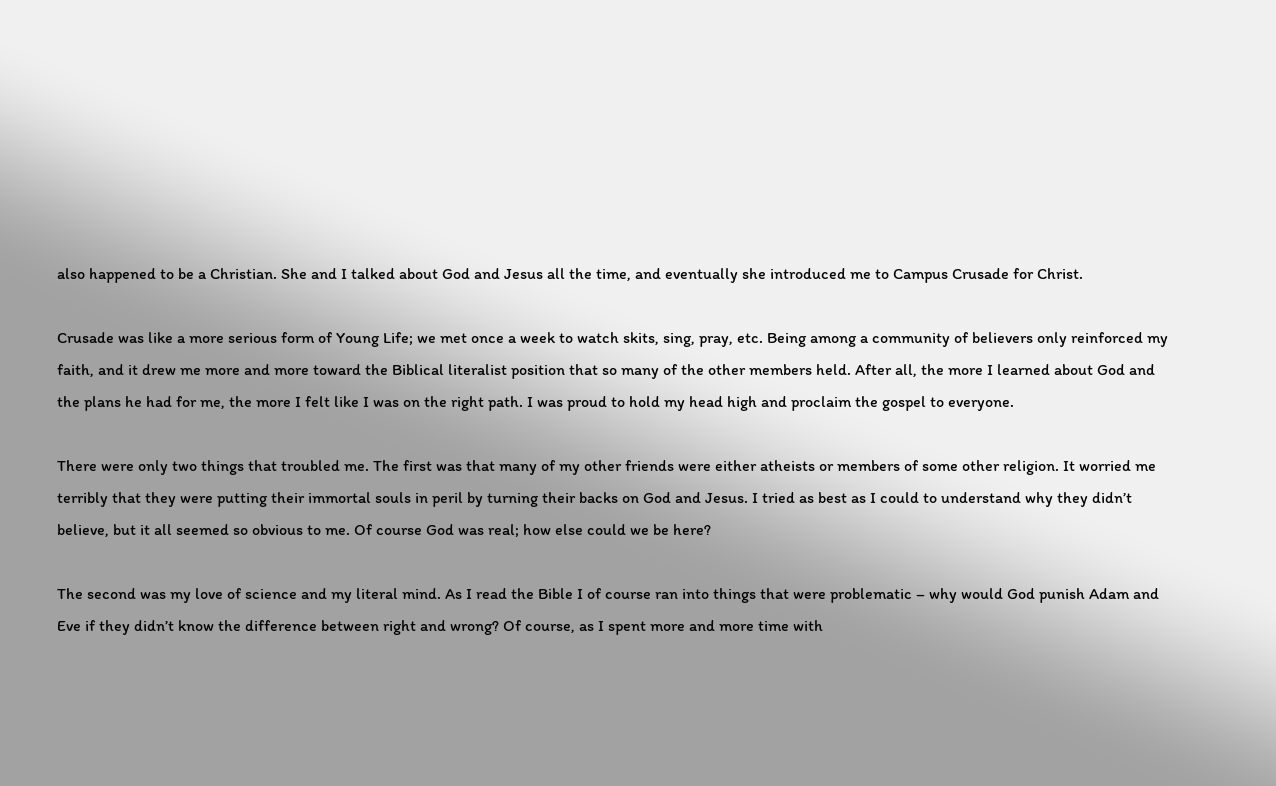also happened to be a Christian. She and I talked about God and Jesus all the time, and eventually she introduced me to Campus Crusade for Christ.

Crusade was like a more serious form of Young Life; we met once a week to watch skits, sing, pray, etc. Being among a community of believers only reinforced my faith, and it drew me more and more toward the Biblical literalist position that so many of the other members held. After all, the more I learned about God and the plans he had for me, the more I felt like I was on the right path. I was proud to hold my head high and proclaim the gospel to everyone.

There were only two things that troubled me. The first was that many of my other friends were either atheists or members of some other religion. It worried me terribly that they were putting their immortal souls in peril by turning their backs on God and Jesus. I tried as best as I could to understand why they didn’t believe, but it all seemed so obvious to me. Of course God was real; how else could we be here?

The second was my love of science and my literal mind. As I read the Bible I of course ran into things that were problematic – why would God punish Adam and Eve if they didn’t know the difference between right and wrong? Of course, as I spent more and more time with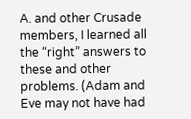A. and other Crusade members, I learned all the “right” answers to these and other problems. (Adam and Eve may not have had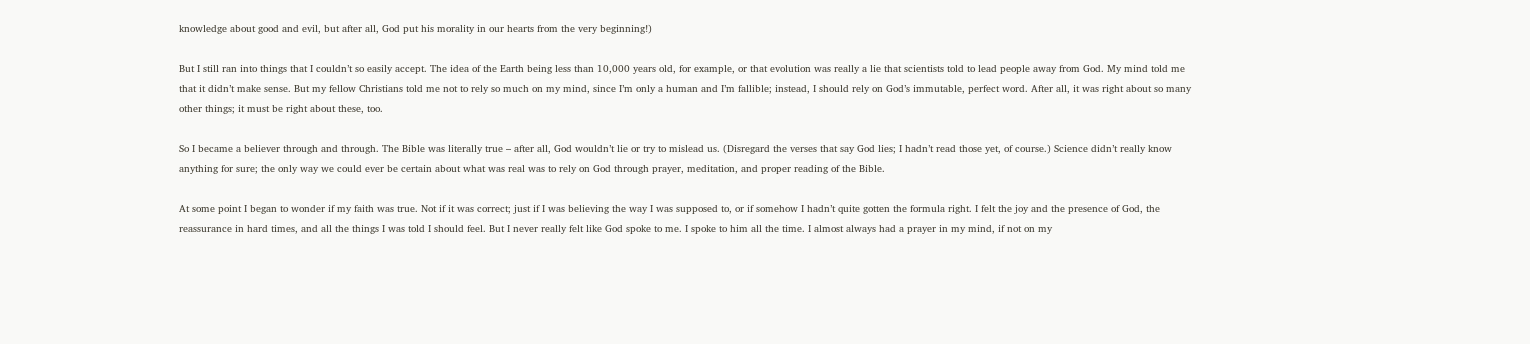knowledge about good and evil, but after all, God put his morality in our hearts from the very beginning!)

But I still ran into things that I couldn’t so easily accept. The idea of the Earth being less than 10,000 years old, for example, or that evolution was really a lie that scientists told to lead people away from God. My mind told me that it didn’t make sense. But my fellow Christians told me not to rely so much on my mind, since I’m only a human and I’m fallible; instead, I should rely on God’s immutable, perfect word. After all, it was right about so many other things; it must be right about these, too.

So I became a believer through and through. The Bible was literally true – after all, God wouldn’t lie or try to mislead us. (Disregard the verses that say God lies; I hadn’t read those yet, of course.) Science didn’t really know anything for sure; the only way we could ever be certain about what was real was to rely on God through prayer, meditation, and proper reading of the Bible.

At some point I began to wonder if my faith was true. Not if it was correct; just if I was believing the way I was supposed to, or if somehow I hadn’t quite gotten the formula right. I felt the joy and the presence of God, the reassurance in hard times, and all the things I was told I should feel. But I never really felt like God spoke to me. I spoke to him all the time. I almost always had a prayer in my mind, if not on my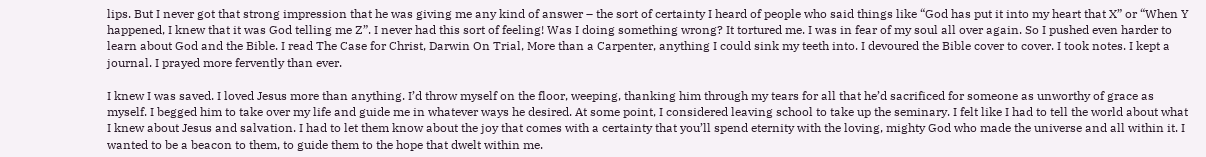lips. But I never got that strong impression that he was giving me any kind of answer – the sort of certainty I heard of people who said things like “God has put it into my heart that X” or “When Y happened, I knew that it was God telling me Z”. I never had this sort of feeling! Was I doing something wrong? It tortured me. I was in fear of my soul all over again. So I pushed even harder to learn about God and the Bible. I read The Case for Christ, Darwin On Trial, More than a Carpenter, anything I could sink my teeth into. I devoured the Bible cover to cover. I took notes. I kept a journal. I prayed more fervently than ever.

I knew I was saved. I loved Jesus more than anything. I’d throw myself on the floor, weeping, thanking him through my tears for all that he’d sacrificed for someone as unworthy of grace as myself. I begged him to take over my life and guide me in whatever ways he desired. At some point, I considered leaving school to take up the seminary. I felt like I had to tell the world about what I knew about Jesus and salvation. I had to let them know about the joy that comes with a certainty that you’ll spend eternity with the loving, mighty God who made the universe and all within it. I wanted to be a beacon to them, to guide them to the hope that dwelt within me.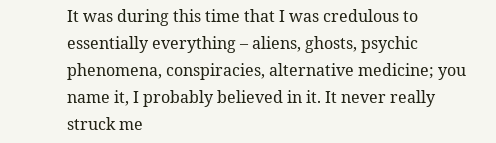It was during this time that I was credulous to essentially everything – aliens, ghosts, psychic phenomena, conspiracies, alternative medicine; you name it, I probably believed in it. It never really struck me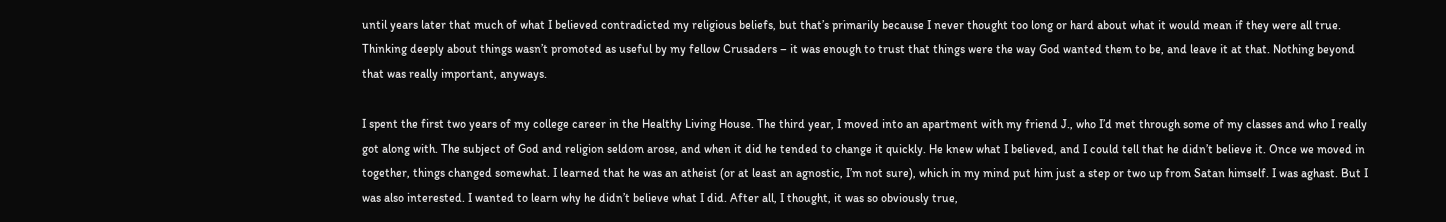until years later that much of what I believed contradicted my religious beliefs, but that’s primarily because I never thought too long or hard about what it would mean if they were all true. Thinking deeply about things wasn’t promoted as useful by my fellow Crusaders – it was enough to trust that things were the way God wanted them to be, and leave it at that. Nothing beyond that was really important, anyways.

I spent the first two years of my college career in the Healthy Living House. The third year, I moved into an apartment with my friend J., who I’d met through some of my classes and who I really got along with. The subject of God and religion seldom arose, and when it did he tended to change it quickly. He knew what I believed, and I could tell that he didn’t believe it. Once we moved in together, things changed somewhat. I learned that he was an atheist (or at least an agnostic, I’m not sure), which in my mind put him just a step or two up from Satan himself. I was aghast. But I was also interested. I wanted to learn why he didn’t believe what I did. After all, I thought, it was so obviously true,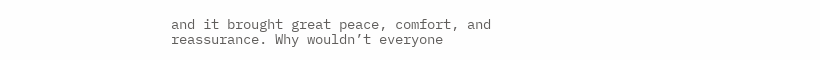and it brought great peace, comfort, and reassurance. Why wouldn’t everyone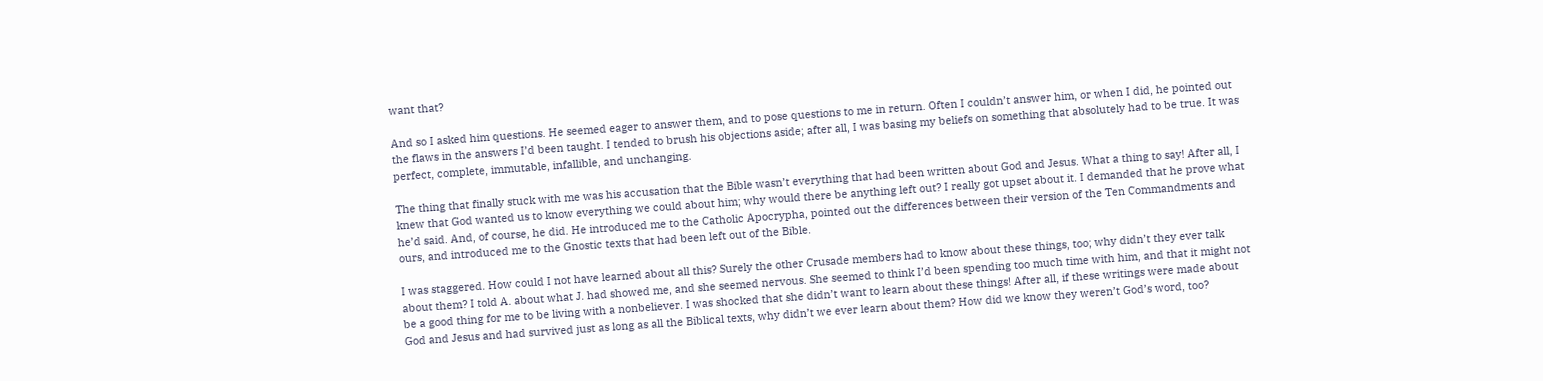want that?

And so I asked him questions. He seemed eager to answer them, and to pose questions to me in return. Often I couldn’t answer him, or when I did, he pointed out the flaws in the answers I’d been taught. I tended to brush his objections aside; after all, I was basing my beliefs on something that absolutely had to be true. It was perfect, complete, immutable, infallible, and unchanging.

The thing that finally stuck with me was his accusation that the Bible wasn’t everything that had been written about God and Jesus. What a thing to say! After all, I knew that God wanted us to know everything we could about him; why would there be anything left out? I really got upset about it. I demanded that he prove what he’d said. And, of course, he did. He introduced me to the Catholic Apocrypha, pointed out the differences between their version of the Ten Commandments and ours, and introduced me to the Gnostic texts that had been left out of the Bible.

I was staggered. How could I not have learned about all this? Surely the other Crusade members had to know about these things, too; why didn’t they ever talk about them? I told A. about what J. had showed me, and she seemed nervous. She seemed to think I’d been spending too much time with him, and that it might not be a good thing for me to be living with a nonbeliever. I was shocked that she didn’t want to learn about these things! After all, if these writings were made about God and Jesus and had survived just as long as all the Biblical texts, why didn’t we ever learn about them? How did we know they weren’t God’s word, too?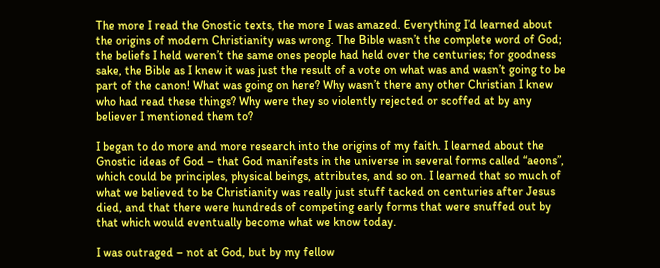The more I read the Gnostic texts, the more I was amazed. Everything I’d learned about the origins of modern Christianity was wrong. The Bible wasn’t the complete word of God; the beliefs I held weren’t the same ones people had held over the centuries; for goodness sake, the Bible as I knew it was just the result of a vote on what was and wasn’t going to be part of the canon! What was going on here? Why wasn’t there any other Christian I knew who had read these things? Why were they so violently rejected or scoffed at by any believer I mentioned them to?

I began to do more and more research into the origins of my faith. I learned about the Gnostic ideas of God – that God manifests in the universe in several forms called “aeons”, which could be principles, physical beings, attributes, and so on. I learned that so much of what we believed to be Christianity was really just stuff tacked on centuries after Jesus died, and that there were hundreds of competing early forms that were snuffed out by that which would eventually become what we know today.

I was outraged – not at God, but by my fellow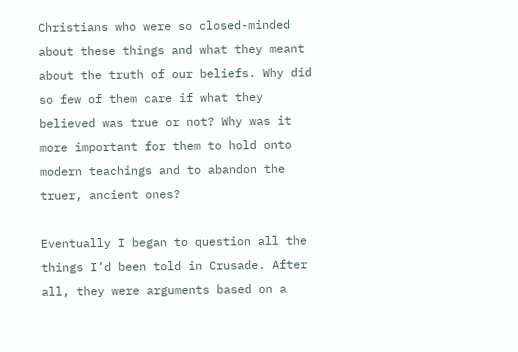Christians who were so closed-minded about these things and what they meant about the truth of our beliefs. Why did so few of them care if what they believed was true or not? Why was it more important for them to hold onto modern teachings and to abandon the truer, ancient ones?

Eventually I began to question all the things I’d been told in Crusade. After all, they were arguments based on a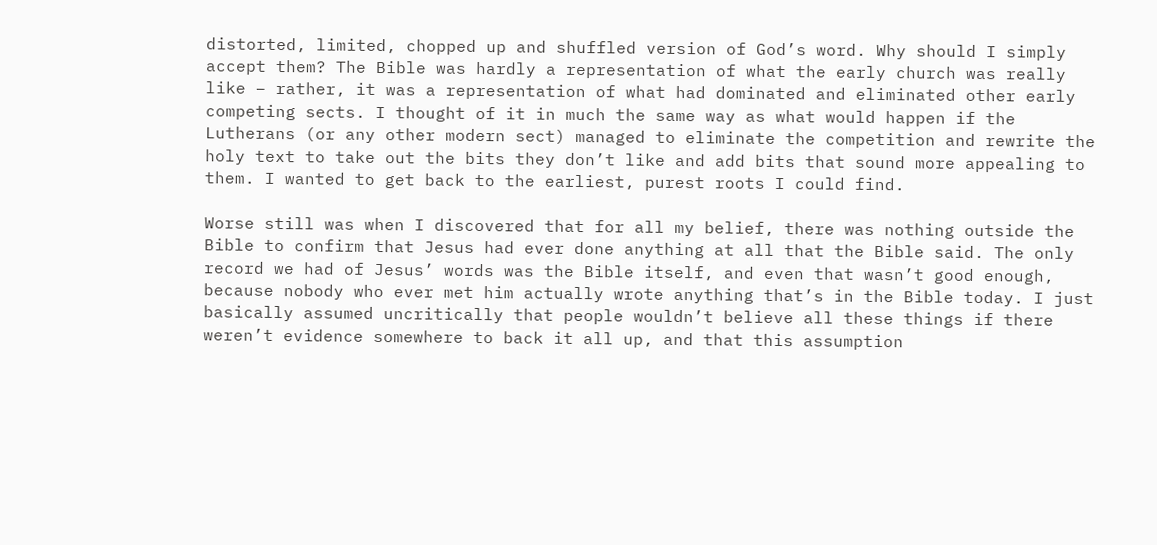distorted, limited, chopped up and shuffled version of God’s word. Why should I simply accept them? The Bible was hardly a representation of what the early church was really like – rather, it was a representation of what had dominated and eliminated other early competing sects. I thought of it in much the same way as what would happen if the Lutherans (or any other modern sect) managed to eliminate the competition and rewrite the holy text to take out the bits they don’t like and add bits that sound more appealing to them. I wanted to get back to the earliest, purest roots I could find.

Worse still was when I discovered that for all my belief, there was nothing outside the Bible to confirm that Jesus had ever done anything at all that the Bible said. The only record we had of Jesus’ words was the Bible itself, and even that wasn’t good enough, because nobody who ever met him actually wrote anything that’s in the Bible today. I just basically assumed uncritically that people wouldn’t believe all these things if there weren’t evidence somewhere to back it all up, and that this assumption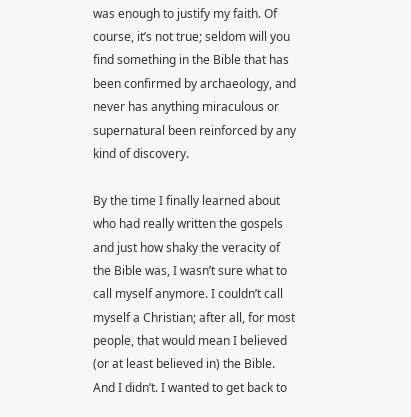was enough to justify my faith. Of course, it’s not true; seldom will you find something in the Bible that has been confirmed by archaeology, and never has anything miraculous or supernatural been reinforced by any kind of discovery.

By the time I finally learned about who had really written the gospels and just how shaky the veracity of the Bible was, I wasn’t sure what to call myself anymore. I couldn’t call myself a Christian; after all, for most people, that would mean I believed (or at least believed in) the Bible. And I didn’t. I wanted to get back to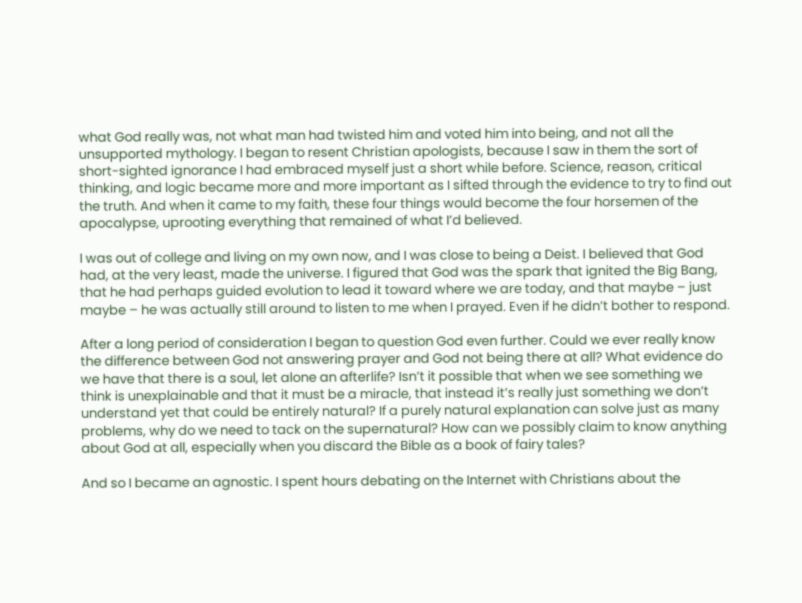what God really was, not what man had twisted him and voted him into being, and not all the unsupported mythology. I began to resent Christian apologists, because I saw in them the sort of short-sighted ignorance I had embraced myself just a short while before. Science, reason, critical thinking, and logic became more and more important as I sifted through the evidence to try to find out the truth. And when it came to my faith, these four things would become the four horsemen of the apocalypse, uprooting everything that remained of what I’d believed.

I was out of college and living on my own now, and I was close to being a Deist. I believed that God had, at the very least, made the universe. I figured that God was the spark that ignited the Big Bang, that he had perhaps guided evolution to lead it toward where we are today, and that maybe – just maybe – he was actually still around to listen to me when I prayed. Even if he didn’t bother to respond.

After a long period of consideration I began to question God even further. Could we ever really know the difference between God not answering prayer and God not being there at all? What evidence do we have that there is a soul, let alone an afterlife? Isn’t it possible that when we see something we think is unexplainable and that it must be a miracle, that instead it’s really just something we don’t understand yet that could be entirely natural? If a purely natural explanation can solve just as many problems, why do we need to tack on the supernatural? How can we possibly claim to know anything about God at all, especially when you discard the Bible as a book of fairy tales?

And so I became an agnostic. I spent hours debating on the Internet with Christians about the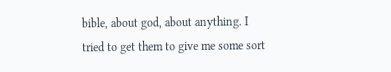bible, about god, about anything. I tried to get them to give me some sort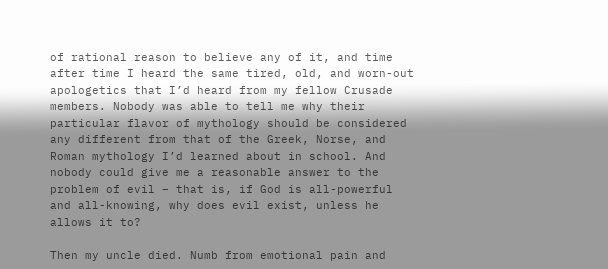of rational reason to believe any of it, and time after time I heard the same tired, old, and worn-out apologetics that I’d heard from my fellow Crusade members. Nobody was able to tell me why their particular flavor of mythology should be considered any different from that of the Greek, Norse, and Roman mythology I’d learned about in school. And nobody could give me a reasonable answer to the problem of evil – that is, if God is all-powerful and all-knowing, why does evil exist, unless he allows it to?

Then my uncle died. Numb from emotional pain and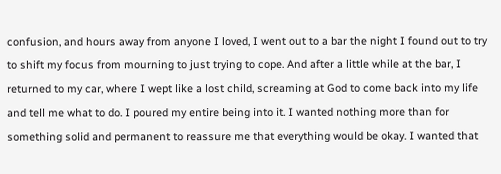confusion, and hours away from anyone I loved, I went out to a bar the night I found out to try to shift my focus from mourning to just trying to cope. And after a little while at the bar, I returned to my car, where I wept like a lost child, screaming at God to come back into my life and tell me what to do. I poured my entire being into it. I wanted nothing more than for something solid and permanent to reassure me that everything would be okay. I wanted that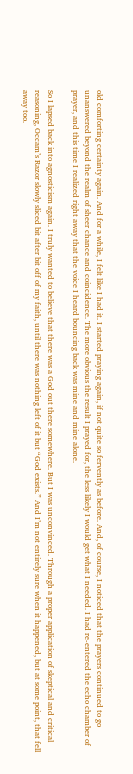old comforting certainty again. And for a while, I felt like I had it. I started praying again, if not quite so fervently as before. And, of course, I noticed that the prayers continued to go unanswered beyond the realm of sheer chance and coincidence. The more obvious the result I prayed for, the less likely I would get what I needed. I had re-entered the echo chamber of prayer, and this time I realized right away that the voice I heard bouncing back was mine and mine alone.

So I lapsed back into agnosticism again. I truly wanted to believe that there was a God out there somewhere. But I was unconvinced. Through a proper application of skeptical and critical reasoning, Occam’s Razor slowly sliced bit after bit off of my faith, until there was nothing left of it but “God exists.” And I’m not entirely sure when it happened, but at some point, that fell away too.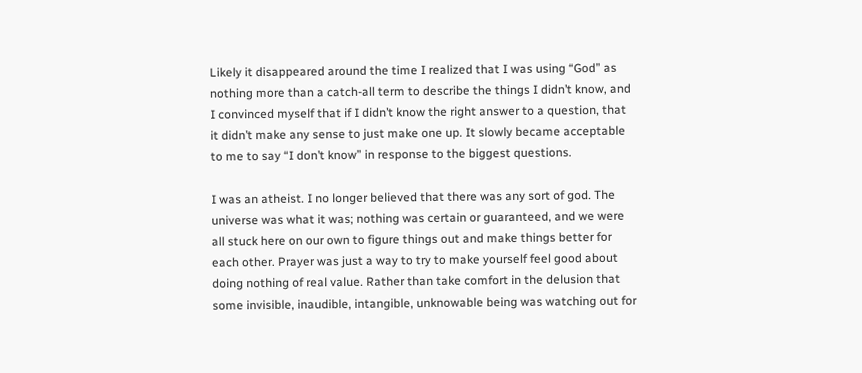Likely it disappeared around the time I realized that I was using “God” as nothing more than a catch-all term to describe the things I didn’t know, and I convinced myself that if I didn’t know the right answer to a question, that it didn’t make any sense to just make one up. It slowly became acceptable to me to say “I don’t know” in response to the biggest questions.

I was an atheist. I no longer believed that there was any sort of god. The universe was what it was; nothing was certain or guaranteed, and we were all stuck here on our own to figure things out and make things better for each other. Prayer was just a way to try to make yourself feel good about doing nothing of real value. Rather than take comfort in the delusion that some invisible, inaudible, intangible, unknowable being was watching out for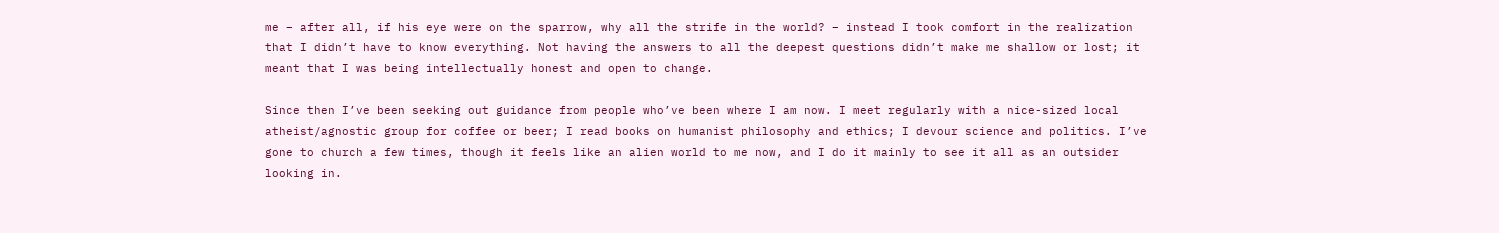me – after all, if his eye were on the sparrow, why all the strife in the world? – instead I took comfort in the realization that I didn’t have to know everything. Not having the answers to all the deepest questions didn’t make me shallow or lost; it meant that I was being intellectually honest and open to change.

Since then I’ve been seeking out guidance from people who’ve been where I am now. I meet regularly with a nice-sized local atheist/agnostic group for coffee or beer; I read books on humanist philosophy and ethics; I devour science and politics. I’ve gone to church a few times, though it feels like an alien world to me now, and I do it mainly to see it all as an outsider looking in.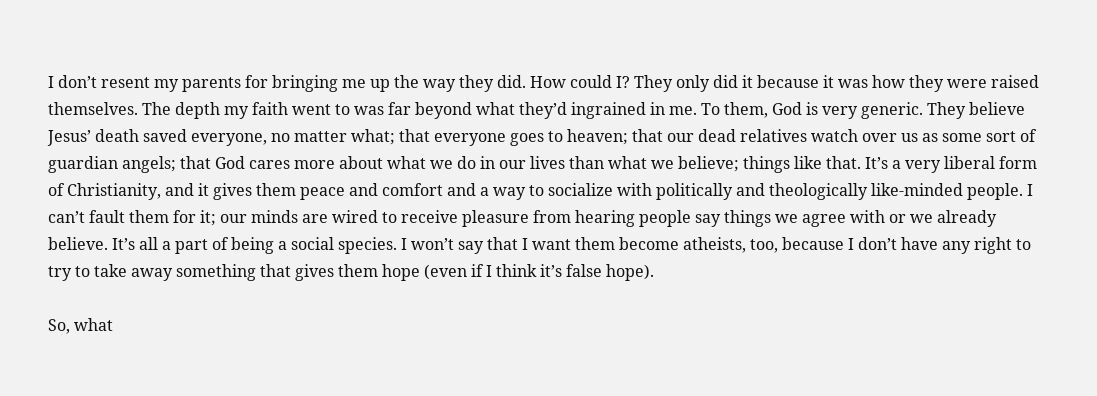I don’t resent my parents for bringing me up the way they did. How could I? They only did it because it was how they were raised themselves. The depth my faith went to was far beyond what they’d ingrained in me. To them, God is very generic. They believe Jesus’ death saved everyone, no matter what; that everyone goes to heaven; that our dead relatives watch over us as some sort of guardian angels; that God cares more about what we do in our lives than what we believe; things like that. It’s a very liberal form of Christianity, and it gives them peace and comfort and a way to socialize with politically and theologically like-minded people. I can’t fault them for it; our minds are wired to receive pleasure from hearing people say things we agree with or we already believe. It’s all a part of being a social species. I won’t say that I want them become atheists, too, because I don’t have any right to try to take away something that gives them hope (even if I think it’s false hope).

So, what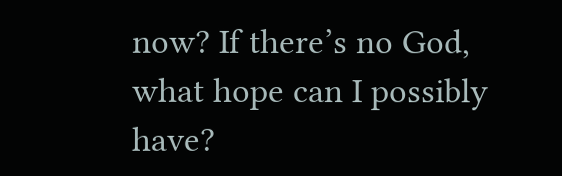now? If there’s no God, what hope can I possibly have?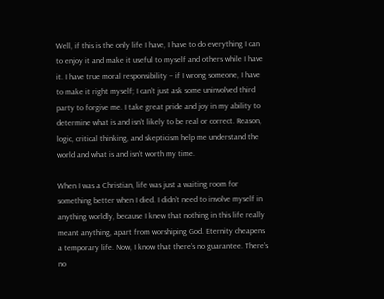Well, if this is the only life I have, I have to do everything I can to enjoy it and make it useful to myself and others while I have it. I have true moral responsibility – if I wrong someone, I have to make it right myself; I can’t just ask some uninvolved third party to forgive me. I take great pride and joy in my ability to determine what is and isn’t likely to be real or correct. Reason, logic, critical thinking, and skepticism help me understand the world and what is and isn’t worth my time.

When I was a Christian, life was just a waiting room for something better when I died. I didn’t need to involve myself in anything worldly, because I knew that nothing in this life really meant anything, apart from worshiping God. Eternity cheapens a temporary life. Now, I know that there’s no guarantee. There’s no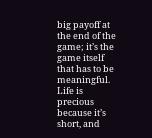big payoff at the end of the game; it’s the game itself that has to be meaningful. Life is precious because it’s short, and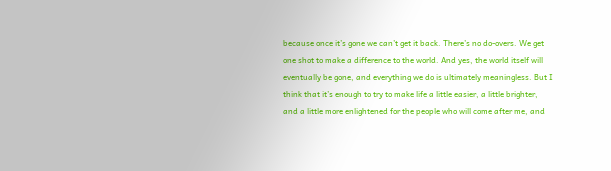because once it’s gone we can’t get it back. There’s no do-overs. We get one shot to make a difference to the world. And yes, the world itself will eventually be gone, and everything we do is ultimately meaningless. But I think that it’s enough to try to make life a little easier, a little brighter, and a little more enlightened for the people who will come after me, and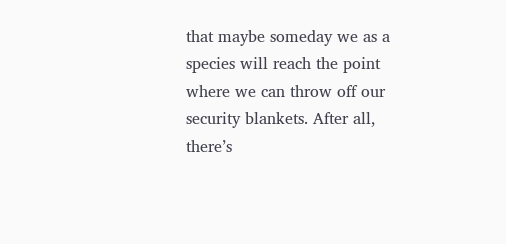that maybe someday we as a species will reach the point where we can throw off our security blankets. After all, there’s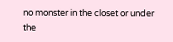no monster in the closet or under the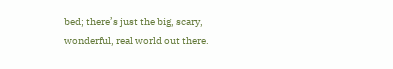bed; there’s just the big, scary, wonderful, real world out there.